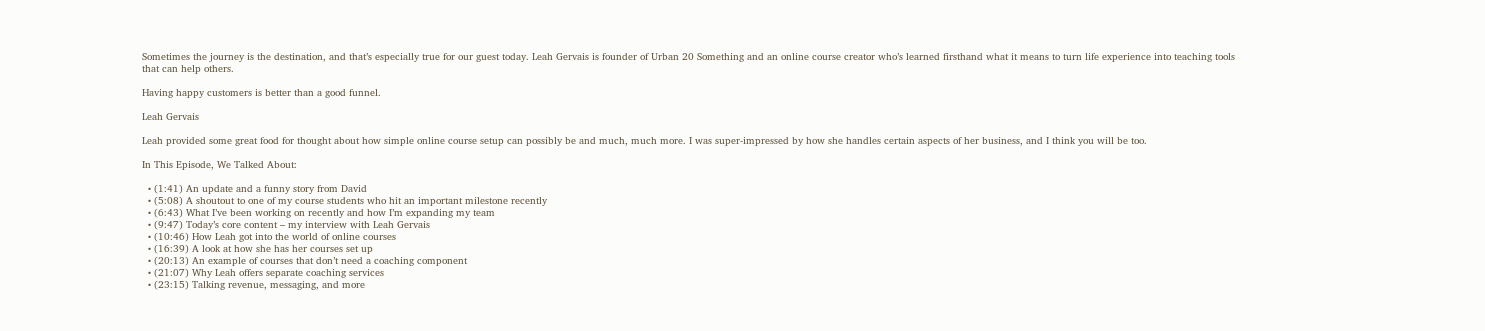Sometimes the journey is the destination, and that’s especially true for our guest today. Leah Gervais is founder of Urban 20 Something and an online course creator who’s learned firsthand what it means to turn life experience into teaching tools that can help others.

Having happy customers is better than a good funnel.

Leah Gervais

Leah provided some great food for thought about how simple online course setup can possibly be and much, much more. I was super-impressed by how she handles certain aspects of her business, and I think you will be too.

In This Episode, We Talked About:

  • (1:41) An update and a funny story from David
  • (5:08) A shoutout to one of my course students who hit an important milestone recently
  • (6:43) What I’ve been working on recently and how I’m expanding my team
  • (9:47) Today’s core content – my interview with Leah Gervais
  • (10:46) How Leah got into the world of online courses
  • (16:39) A look at how she has her courses set up
  • (20:13) An example of courses that don’t need a coaching component
  • (21:07) Why Leah offers separate coaching services
  • (23:15) Talking revenue, messaging, and more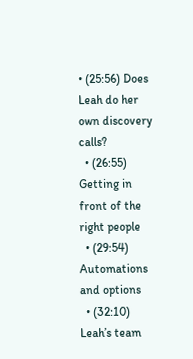• (25:56) Does Leah do her own discovery calls?
  • (26:55) Getting in front of the right people
  • (29:54) Automations and options
  • (32:10) Leah’s team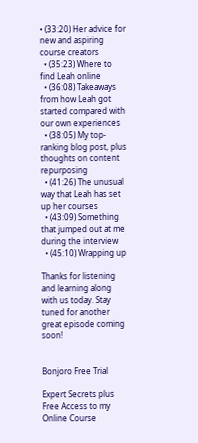• (33:20) Her advice for new and aspiring course creators
  • (35:23) Where to find Leah online
  • (36:08) Takeaways from how Leah got started compared with our own experiences
  • (38:05) My top-ranking blog post, plus thoughts on content repurposing
  • (41:26) The unusual way that Leah has set up her courses
  • (43:09) Something that jumped out at me during the interview
  • (45:10) Wrapping up

Thanks for listening and learning along with us today. Stay tuned for another great episode coming soon!


Bonjoro Free Trial

Expert Secrets plus Free Access to my Online Course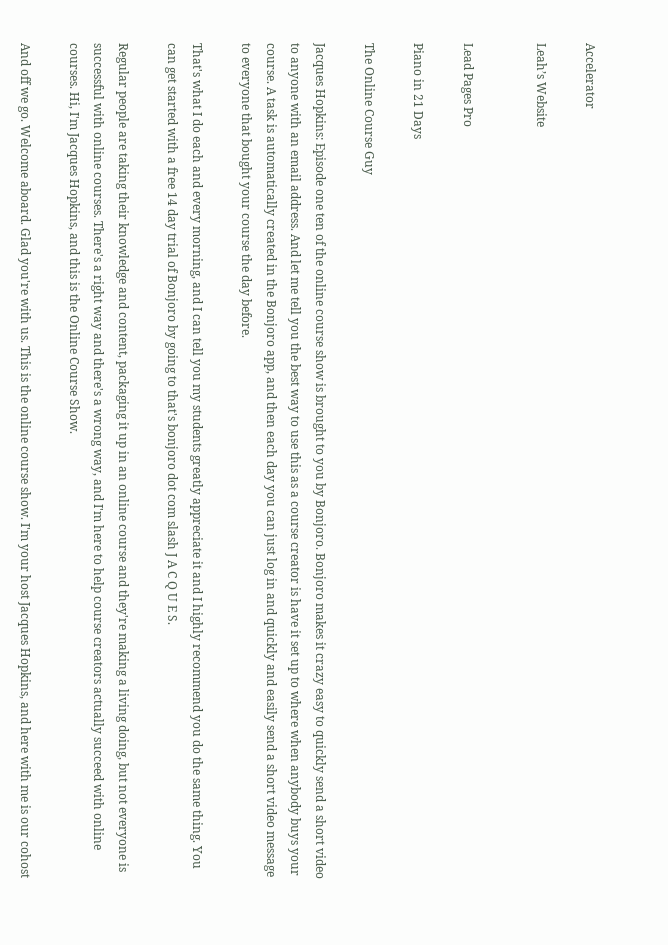Accelerator

Leah’s Website


Lead Pages Pro

Piano in 21 Days

The Online Course Guy

Jacques Hopkins: Episode one ten of the online course show is brought to you by Bonjoro. Bonjoro makes it crazy easy to quickly send a short video to anyone with an email address. And let me tell you the best way to use this as a course creator is have it set up to where when anybody buys your course. A task is automatically created in the Bonjoro app, and then each day you can just log in and quickly and easily send a short video message to everyone that bought your course the day before.

That's what I do each and every morning, and I can tell you my students greatly appreciate it and I highly recommend you do the same thing. You can get started with a free 14 day trial of Bonjoro by going to that's bonjoro dot com slash J A C Q U E S.

Regular people are taking their knowledge and content, packaging it up in an online course and they're making a living doing, but not everyone is successful with online courses. There's a right way and there's a wrong way, and I'm here to help course creators actually succeed with online courses. Hi, I'm Jacques Hopkins, and this is the Online Course Show.

And off we go. Welcome aboard. Glad you're with us. This is the online course show. I'm your host Jacques Hopkins, and here with me is our cohost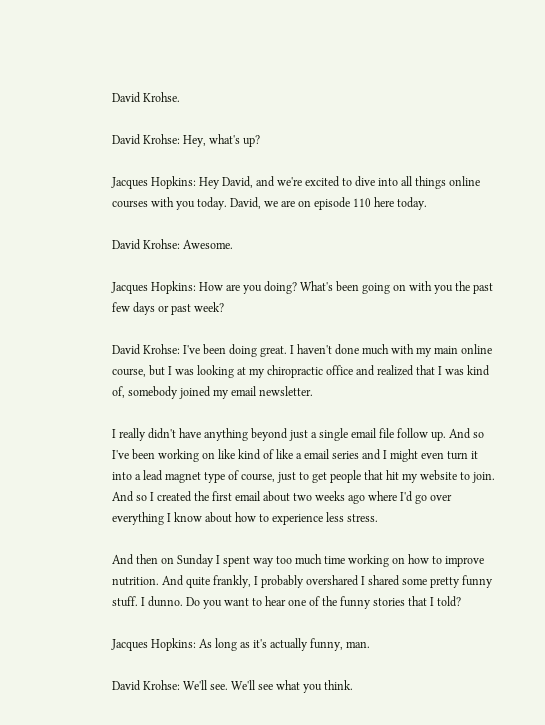David Krohse.

David Krohse: Hey, what's up?

Jacques Hopkins: Hey David, and we're excited to dive into all things online courses with you today. David, we are on episode 110 here today.

David Krohse: Awesome.

Jacques Hopkins: How are you doing? What's been going on with you the past few days or past week?

David Krohse: I've been doing great. I haven't done much with my main online course, but I was looking at my chiropractic office and realized that I was kind of, somebody joined my email newsletter.

I really didn't have anything beyond just a single email file follow up. And so I've been working on like kind of like a email series and I might even turn it into a lead magnet type of course, just to get people that hit my website to join. And so I created the first email about two weeks ago where I'd go over everything I know about how to experience less stress.

And then on Sunday I spent way too much time working on how to improve nutrition. And quite frankly, I probably overshared I shared some pretty funny stuff. I dunno. Do you want to hear one of the funny stories that I told?

Jacques Hopkins: As long as it's actually funny, man.

David Krohse: We'll see. We'll see what you think.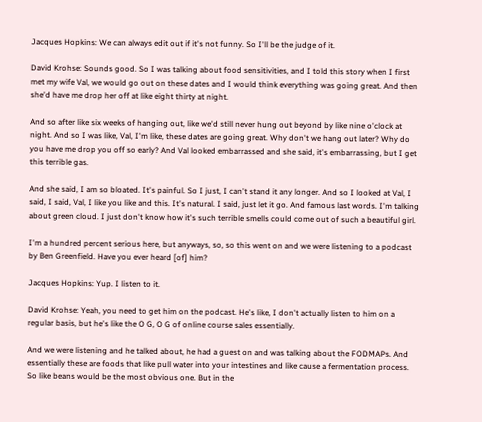Jacques Hopkins: We can always edit out if it's not funny. So I'll be the judge of it.

David Krohse: Sounds good. So I was talking about food sensitivities, and I told this story when I first met my wife Val, we would go out on these dates and I would think everything was going great. And then she'd have me drop her off at like eight thirty at night.

And so after like six weeks of hanging out, like we'd still never hung out beyond by like nine o'clock at night. And so I was like, Val, I'm like, these dates are going great. Why don't we hang out later? Why do you have me drop you off so early? And Val looked embarrassed and she said, it's embarrassing, but I get this terrible gas.

And she said, I am so bloated. It's painful. So I just, I can't stand it any longer. And so I looked at Val, I said, I said, Val, I like you like and this. It's natural. I said, just let it go. And famous last words. I'm talking about green cloud. I just don't know how it's such terrible smells could come out of such a beautiful girl.

I'm a hundred percent serious here, but anyways, so, so this went on and we were listening to a podcast by Ben Greenfield. Have you ever heard [of] him?

Jacques Hopkins: Yup. I listen to it.

David Krohse: Yeah, you need to get him on the podcast. He's like, I don't actually listen to him on a regular basis, but he's like the O G, O G of online course sales essentially.

And we were listening and he talked about, he had a guest on and was talking about the FODMAPs. And essentially these are foods that like pull water into your intestines and like cause a fermentation process. So like beans would be the most obvious one. But in the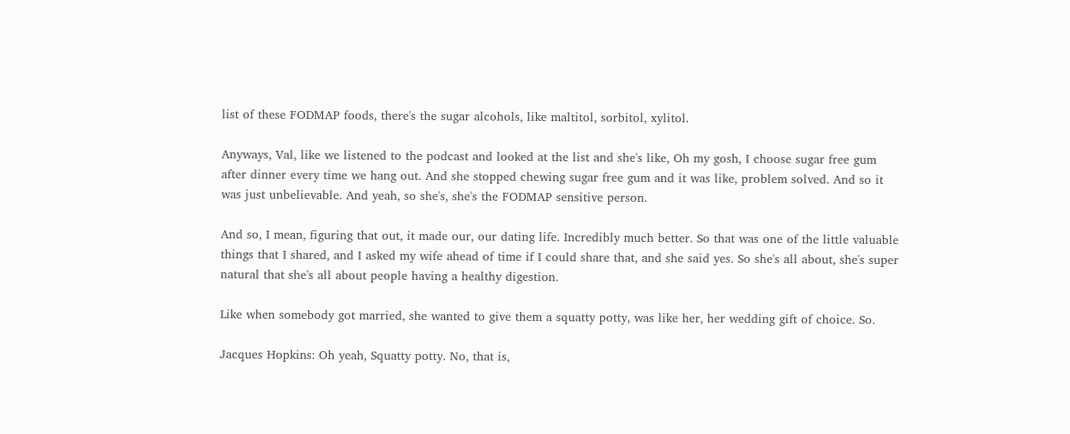list of these FODMAP foods, there's the sugar alcohols, like maltitol, sorbitol, xylitol.

Anyways, Val, like we listened to the podcast and looked at the list and she's like, Oh my gosh, I choose sugar free gum after dinner every time we hang out. And she stopped chewing sugar free gum and it was like, problem solved. And so it was just unbelievable. And yeah, so she's, she's the FODMAP sensitive person.

And so, I mean, figuring that out, it made our, our dating life. Incredibly much better. So that was one of the little valuable things that I shared, and I asked my wife ahead of time if I could share that, and she said yes. So she's all about, she's super natural that she's all about people having a healthy digestion.

Like when somebody got married, she wanted to give them a squatty potty, was like her, her wedding gift of choice. So.

Jacques Hopkins: Oh yeah, Squatty potty. No, that is,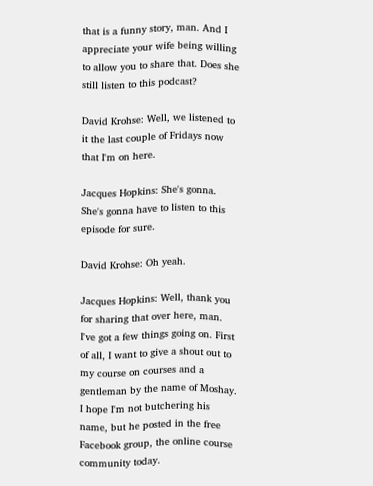that is a funny story, man. And I appreciate your wife being willing to allow you to share that. Does she still listen to this podcast?

David Krohse: Well, we listened to it the last couple of Fridays now that I'm on here.

Jacques Hopkins: She's gonna. She's gonna have to listen to this episode for sure.

David Krohse: Oh yeah.

Jacques Hopkins: Well, thank you for sharing that over here, man. I've got a few things going on. First of all, I want to give a shout out to my course on courses and a gentleman by the name of Moshay. I hope I'm not butchering his name, but he posted in the free Facebook group, the online course community today.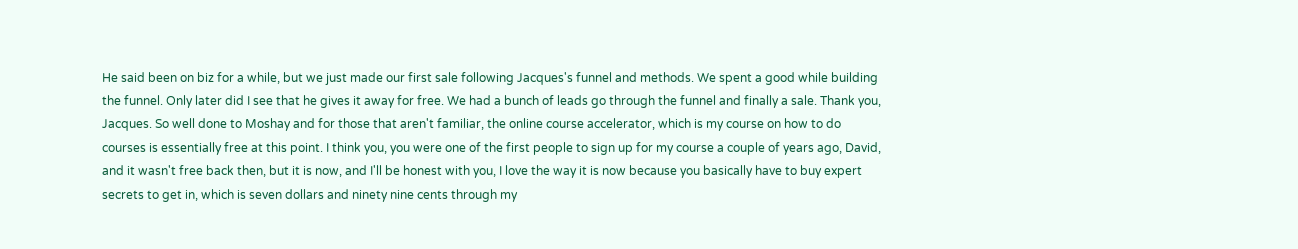He said been on biz for a while, but we just made our first sale following Jacques's funnel and methods. We spent a good while building the funnel. Only later did I see that he gives it away for free. We had a bunch of leads go through the funnel and finally a sale. Thank you, Jacques. So well done to Moshay and for those that aren't familiar, the online course accelerator, which is my course on how to do courses is essentially free at this point. I think you, you were one of the first people to sign up for my course a couple of years ago, David, and it wasn't free back then, but it is now, and I'll be honest with you, I love the way it is now because you basically have to buy expert secrets to get in, which is seven dollars and ninety nine cents through my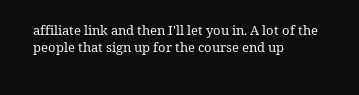affiliate link and then I'll let you in. A lot of the people that sign up for the course end up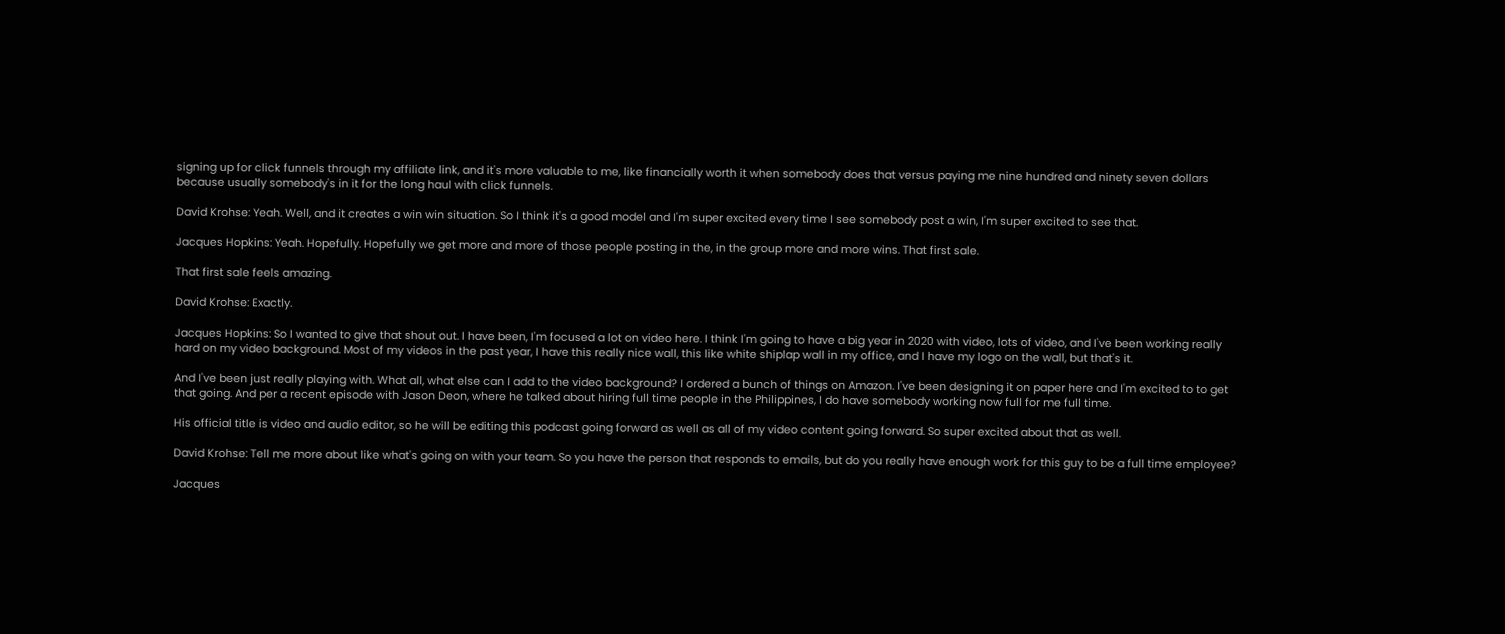signing up for click funnels through my affiliate link, and it's more valuable to me, like financially worth it when somebody does that versus paying me nine hundred and ninety seven dollars because usually somebody's in it for the long haul with click funnels.

David Krohse: Yeah. Well, and it creates a win win situation. So I think it's a good model and I'm super excited every time I see somebody post a win, I'm super excited to see that.

Jacques Hopkins: Yeah. Hopefully. Hopefully we get more and more of those people posting in the, in the group more and more wins. That first sale.

That first sale feels amazing.

David Krohse: Exactly.

Jacques Hopkins: So I wanted to give that shout out. I have been, I'm focused a lot on video here. I think I'm going to have a big year in 2020 with video, lots of video, and I've been working really hard on my video background. Most of my videos in the past year, I have this really nice wall, this like white shiplap wall in my office, and I have my logo on the wall, but that's it.

And I've been just really playing with. What all, what else can I add to the video background? I ordered a bunch of things on Amazon. I've been designing it on paper here and I'm excited to to get that going. And per a recent episode with Jason Deon, where he talked about hiring full time people in the Philippines, I do have somebody working now full for me full time.

His official title is video and audio editor, so he will be editing this podcast going forward as well as all of my video content going forward. So super excited about that as well.

David Krohse: Tell me more about like what's going on with your team. So you have the person that responds to emails, but do you really have enough work for this guy to be a full time employee?

Jacques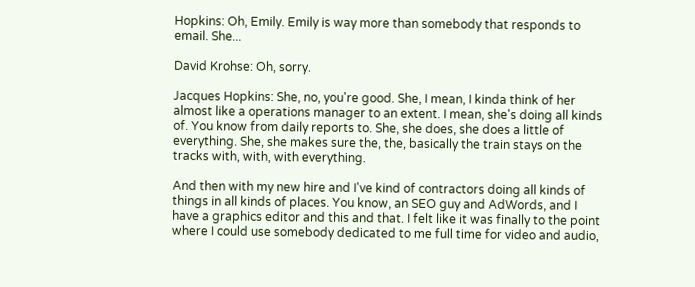Hopkins: Oh, Emily. Emily is way more than somebody that responds to email. She...

David Krohse: Oh, sorry.

Jacques Hopkins: She, no, you're good. She, I mean, I kinda think of her almost like a operations manager to an extent. I mean, she's doing all kinds of. You know from daily reports to. She, she does, she does a little of everything. She, she makes sure the, the, basically the train stays on the tracks with, with, with everything.

And then with my new hire and I've kind of contractors doing all kinds of things in all kinds of places. You know, an SEO guy and AdWords, and I have a graphics editor and this and that. I felt like it was finally to the point where I could use somebody dedicated to me full time for video and audio,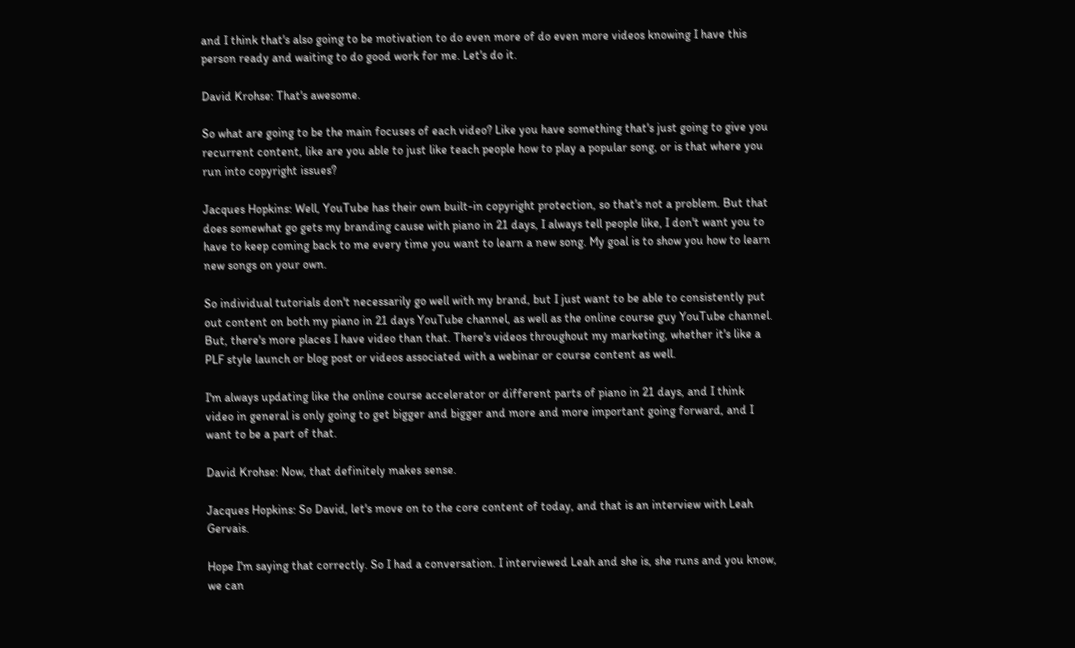and I think that's also going to be motivation to do even more of do even more videos knowing I have this person ready and waiting to do good work for me. Let's do it.

David Krohse: That's awesome.

So what are going to be the main focuses of each video? Like you have something that's just going to give you recurrent content, like are you able to just like teach people how to play a popular song, or is that where you run into copyright issues?

Jacques Hopkins: Well, YouTube has their own built-in copyright protection, so that's not a problem. But that does somewhat go gets my branding cause with piano in 21 days, I always tell people like, I don't want you to have to keep coming back to me every time you want to learn a new song. My goal is to show you how to learn new songs on your own.

So individual tutorials don't necessarily go well with my brand, but I just want to be able to consistently put out content on both my piano in 21 days YouTube channel, as well as the online course guy YouTube channel. But, there's more places I have video than that. There's videos throughout my marketing, whether it's like a PLF style launch or blog post or videos associated with a webinar or course content as well.

I'm always updating like the online course accelerator or different parts of piano in 21 days, and I think video in general is only going to get bigger and bigger and more and more important going forward, and I want to be a part of that.

David Krohse: Now, that definitely makes sense.

Jacques Hopkins: So David, let's move on to the core content of today, and that is an interview with Leah Gervais.

Hope I'm saying that correctly. So I had a conversation. I interviewed Leah and she is, she runs and you know, we can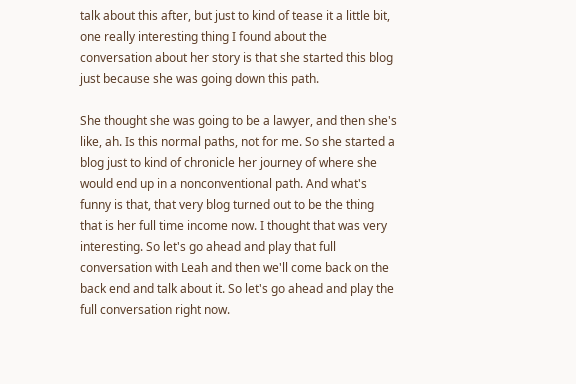talk about this after, but just to kind of tease it a little bit, one really interesting thing I found about the conversation about her story is that she started this blog just because she was going down this path.

She thought she was going to be a lawyer, and then she's like, ah. Is this normal paths, not for me. So she started a blog just to kind of chronicle her journey of where she would end up in a nonconventional path. And what's funny is that, that very blog turned out to be the thing that is her full time income now. I thought that was very interesting. So let's go ahead and play that full conversation with Leah and then we'll come back on the back end and talk about it. So let's go ahead and play the full conversation right now.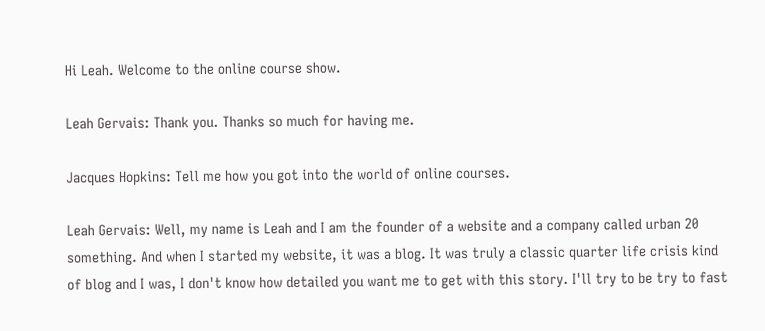Hi Leah. Welcome to the online course show.

Leah Gervais: Thank you. Thanks so much for having me.

Jacques Hopkins: Tell me how you got into the world of online courses.

Leah Gervais: Well, my name is Leah and I am the founder of a website and a company called urban 20 something. And when I started my website, it was a blog. It was truly a classic quarter life crisis kind of blog and I was, I don't know how detailed you want me to get with this story. I'll try to be try to fast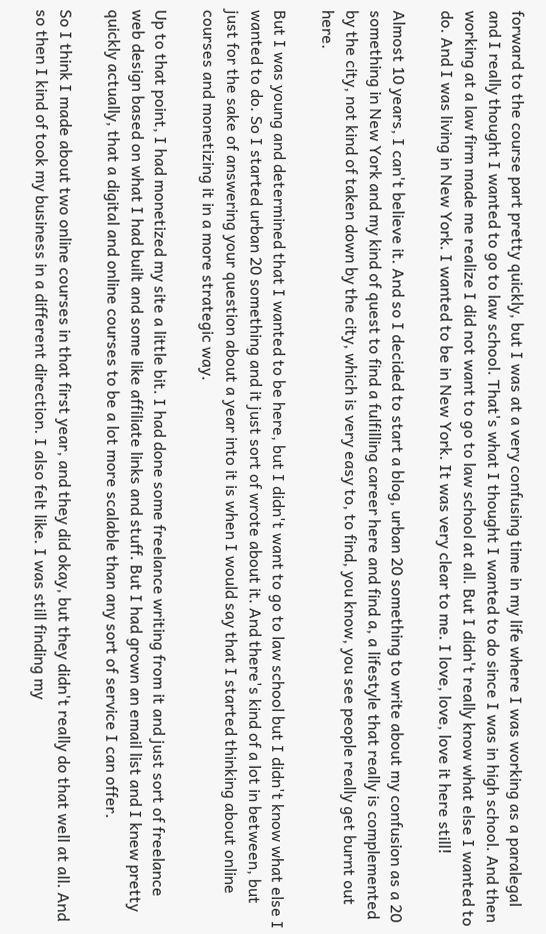forward to the course part pretty quickly, but I was at a very confusing time in my life where I was working as a paralegal and I really thought I wanted to go to law school. That's what I thought I wanted to do since I was in high school. And then working at a law firm made me realize I did not want to go to law school at all. But I didn't really know what else I wanted to do. And I was living in New York. I wanted to be in New York. It was very clear to me. I love, love, love it here still!

Almost 10 years, I can't believe it. And so I decided to start a blog, urban 20 something to write about my confusion as a 20 something in New York and my kind of quest to find a fulfilling career here and find a, a lifestyle that really is complemented by the city, not kind of taken down by the city, which is very easy to, to find, you know, you see people really get burnt out here.

But I was young and determined that I wanted to be here, but I didn't want to go to law school but I didn't know what else I wanted to do. So I started urban 20 something and it just sort of wrote about it. And there's kind of a lot in between, but just for the sake of answering your question about a year into it is when I would say that I started thinking about online courses and monetizing it in a more strategic way.

Up to that point, I had monetized my site a little bit. I had done some freelance writing from it and just sort of freelance web design based on what I had built and some like affiliate links and stuff. But I had grown an email list and I knew pretty quickly actually, that a digital and online courses to be a lot more scalable than any sort of service I can offer.

So I think I made about two online courses in that first year, and they did okay, but they didn't really do that well at all. And so then I kind of took my business in a different direction. I also felt like. I was still finding my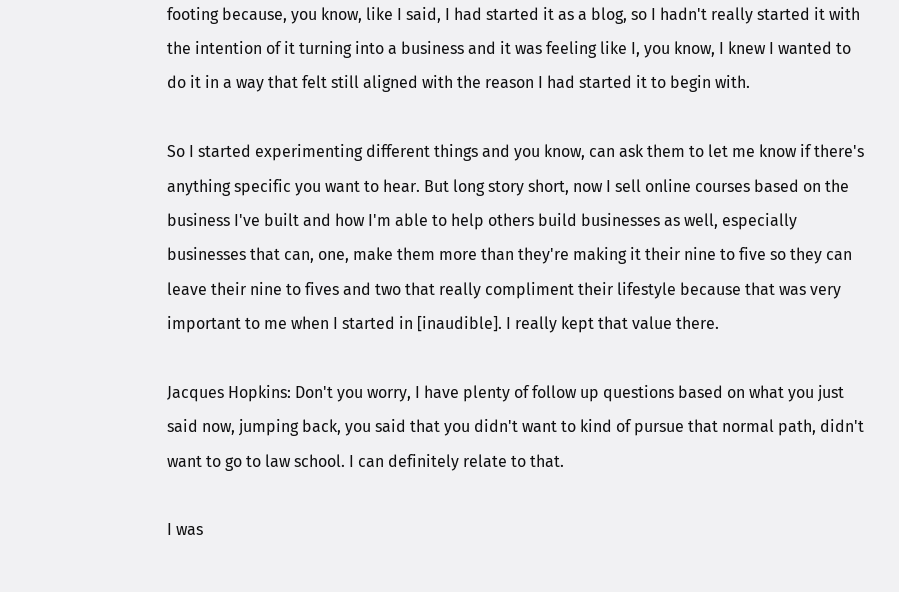footing because, you know, like I said, I had started it as a blog, so I hadn't really started it with the intention of it turning into a business and it was feeling like I, you know, I knew I wanted to do it in a way that felt still aligned with the reason I had started it to begin with.

So I started experimenting different things and you know, can ask them to let me know if there's anything specific you want to hear. But long story short, now I sell online courses based on the business I've built and how I'm able to help others build businesses as well, especially businesses that can, one, make them more than they're making it their nine to five so they can leave their nine to fives and two that really compliment their lifestyle because that was very important to me when I started in [inaudible]. I really kept that value there.

Jacques Hopkins: Don't you worry, I have plenty of follow up questions based on what you just said now, jumping back, you said that you didn't want to kind of pursue that normal path, didn't want to go to law school. I can definitely relate to that.

I was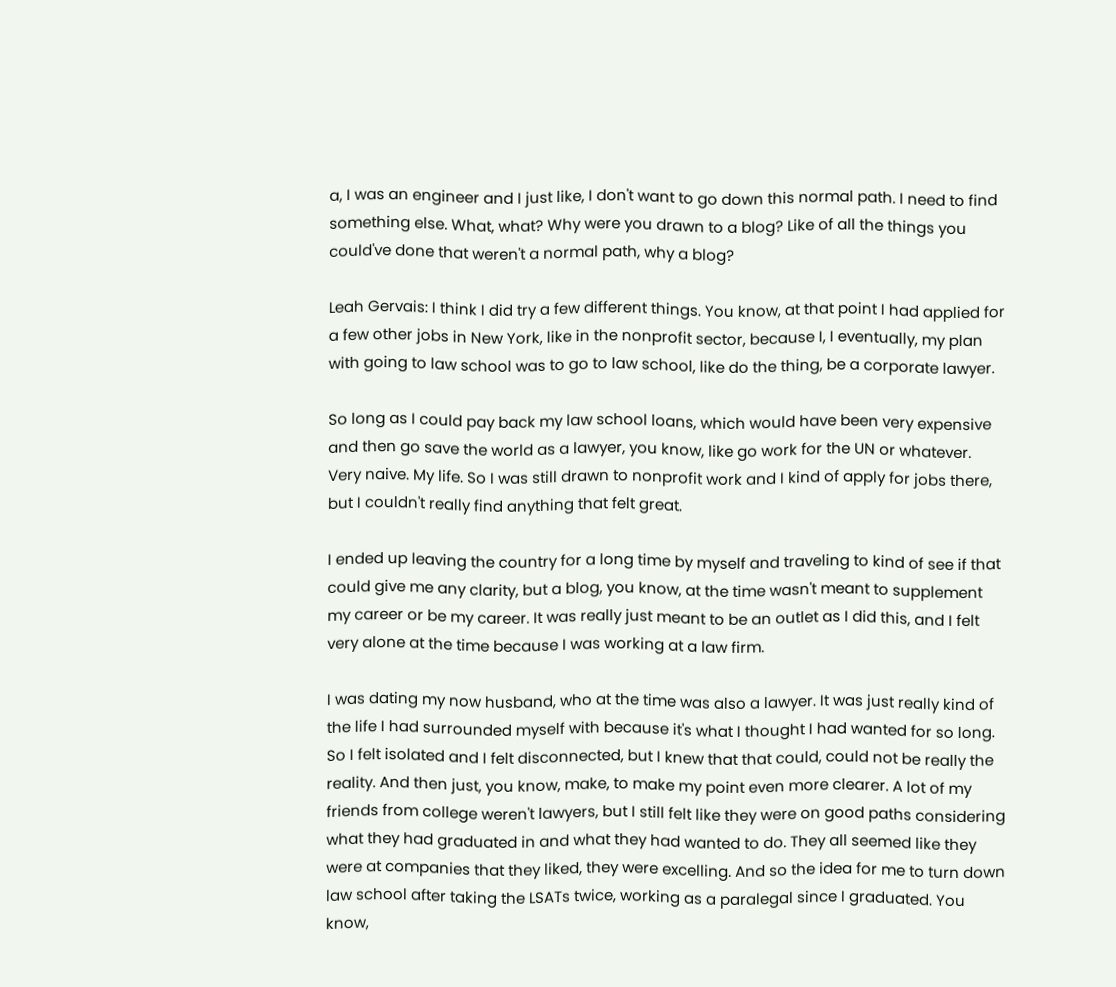a, I was an engineer and I just like, I don't want to go down this normal path. I need to find something else. What, what? Why were you drawn to a blog? Like of all the things you could've done that weren't a normal path, why a blog?

Leah Gervais: I think I did try a few different things. You know, at that point I had applied for a few other jobs in New York, like in the nonprofit sector, because I, I eventually, my plan with going to law school was to go to law school, like do the thing, be a corporate lawyer.

So long as I could pay back my law school loans, which would have been very expensive and then go save the world as a lawyer, you know, like go work for the UN or whatever. Very naive. My life. So I was still drawn to nonprofit work and I kind of apply for jobs there, but I couldn't really find anything that felt great.

I ended up leaving the country for a long time by myself and traveling to kind of see if that could give me any clarity, but a blog, you know, at the time wasn't meant to supplement my career or be my career. It was really just meant to be an outlet as I did this, and I felt very alone at the time because I was working at a law firm.

I was dating my now husband, who at the time was also a lawyer. It was just really kind of the life I had surrounded myself with because it's what I thought I had wanted for so long. So I felt isolated and I felt disconnected, but I knew that that could, could not be really the reality. And then just, you know, make, to make my point even more clearer. A lot of my friends from college weren't lawyers, but I still felt like they were on good paths considering what they had graduated in and what they had wanted to do. They all seemed like they were at companies that they liked, they were excelling. And so the idea for me to turn down law school after taking the LSATs twice, working as a paralegal since I graduated. You know,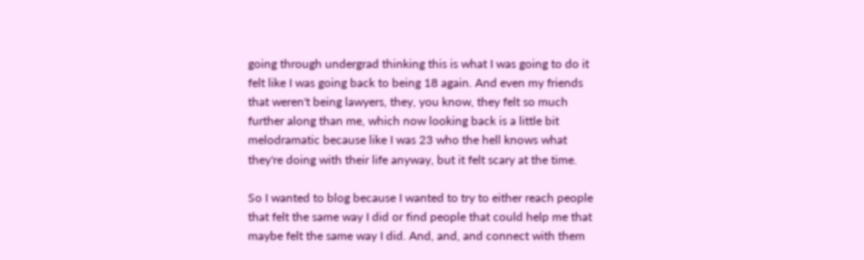going through undergrad thinking this is what I was going to do it felt like I was going back to being 18 again. And even my friends that weren't being lawyers, they, you know, they felt so much further along than me, which now looking back is a little bit melodramatic because like I was 23 who the hell knows what they're doing with their life anyway, but it felt scary at the time.

So I wanted to blog because I wanted to try to either reach people that felt the same way I did or find people that could help me that maybe felt the same way I did. And, and, and connect with them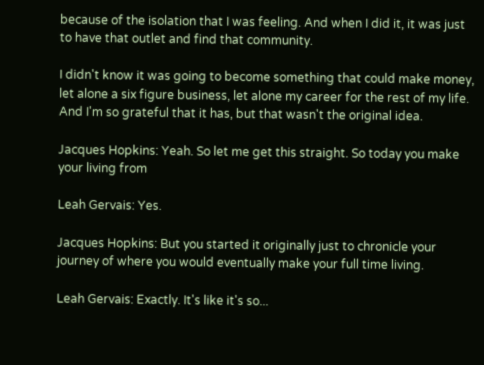because of the isolation that I was feeling. And when I did it, it was just to have that outlet and find that community.

I didn't know it was going to become something that could make money, let alone a six figure business, let alone my career for the rest of my life. And I'm so grateful that it has, but that wasn't the original idea.

Jacques Hopkins: Yeah. So let me get this straight. So today you make your living from

Leah Gervais: Yes.

Jacques Hopkins: But you started it originally just to chronicle your journey of where you would eventually make your full time living.

Leah Gervais: Exactly. It's like it's so...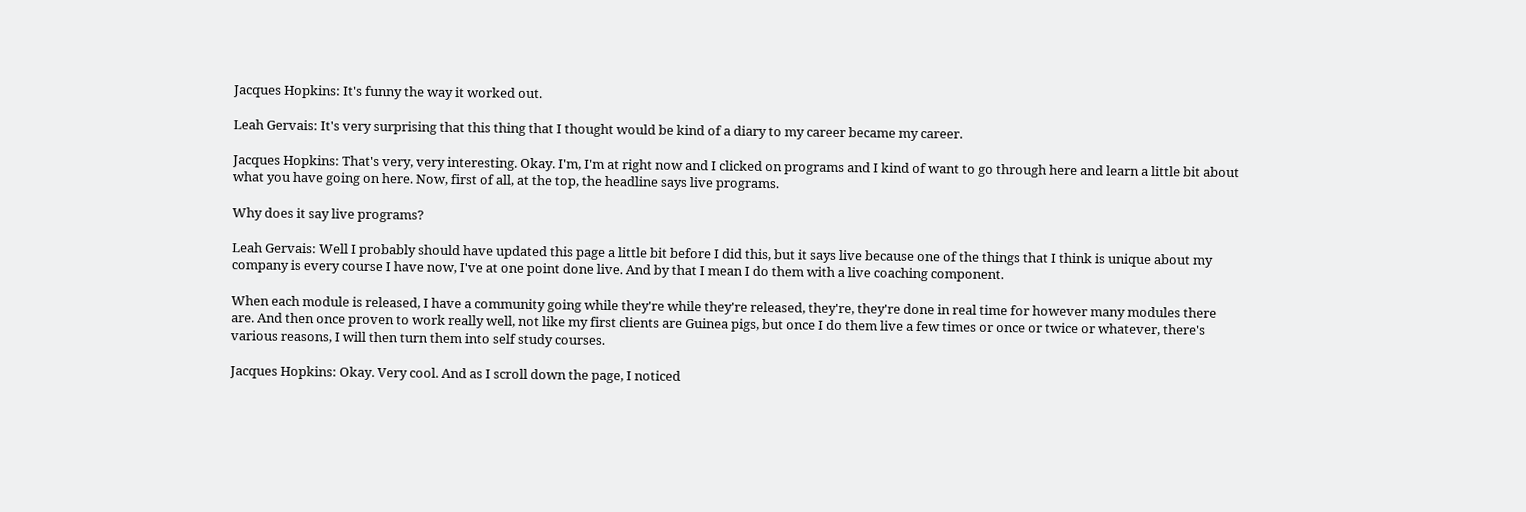Jacques Hopkins: It's funny the way it worked out.

Leah Gervais: It's very surprising that this thing that I thought would be kind of a diary to my career became my career.

Jacques Hopkins: That's very, very interesting. Okay. I'm, I'm at right now and I clicked on programs and I kind of want to go through here and learn a little bit about what you have going on here. Now, first of all, at the top, the headline says live programs.

Why does it say live programs?

Leah Gervais: Well I probably should have updated this page a little bit before I did this, but it says live because one of the things that I think is unique about my company is every course I have now, I've at one point done live. And by that I mean I do them with a live coaching component.

When each module is released, I have a community going while they're while they're released, they're, they're done in real time for however many modules there are. And then once proven to work really well, not like my first clients are Guinea pigs, but once I do them live a few times or once or twice or whatever, there's various reasons, I will then turn them into self study courses.

Jacques Hopkins: Okay. Very cool. And as I scroll down the page, I noticed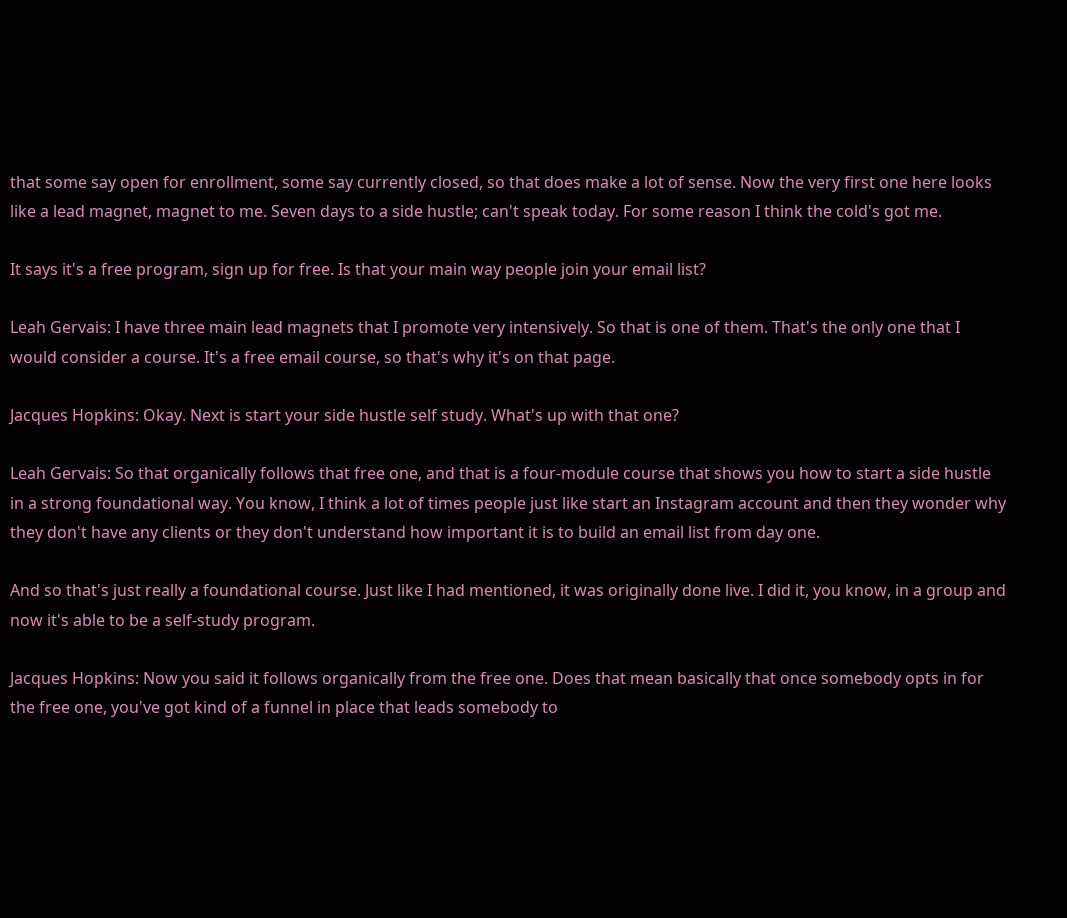that some say open for enrollment, some say currently closed, so that does make a lot of sense. Now the very first one here looks like a lead magnet, magnet to me. Seven days to a side hustle; can't speak today. For some reason I think the cold's got me.

It says it's a free program, sign up for free. Is that your main way people join your email list?

Leah Gervais: I have three main lead magnets that I promote very intensively. So that is one of them. That's the only one that I would consider a course. It's a free email course, so that's why it's on that page.

Jacques Hopkins: Okay. Next is start your side hustle self study. What's up with that one?

Leah Gervais: So that organically follows that free one, and that is a four-module course that shows you how to start a side hustle in a strong foundational way. You know, I think a lot of times people just like start an Instagram account and then they wonder why they don't have any clients or they don't understand how important it is to build an email list from day one.

And so that's just really a foundational course. Just like I had mentioned, it was originally done live. I did it, you know, in a group and now it's able to be a self-study program.

Jacques Hopkins: Now you said it follows organically from the free one. Does that mean basically that once somebody opts in for the free one, you've got kind of a funnel in place that leads somebody to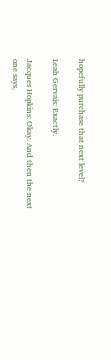hopefully purchase that next level?

Leah Gervais: Exactly.

Jacques Hopkins: Okay. And then the next one says,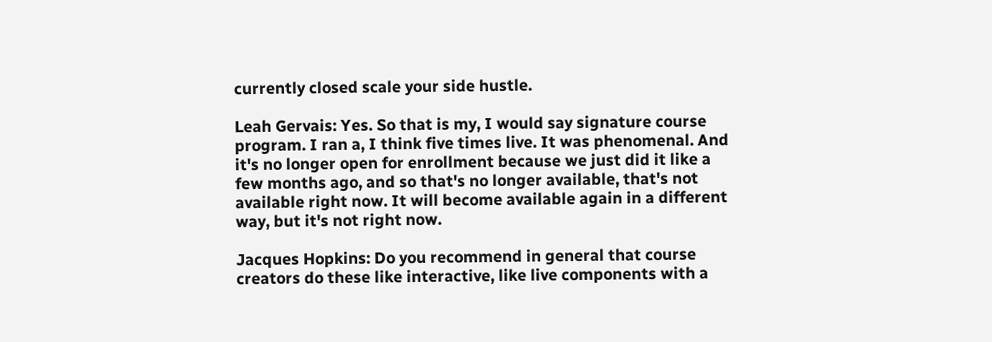currently closed scale your side hustle.

Leah Gervais: Yes. So that is my, I would say signature course program. I ran a, I think five times live. It was phenomenal. And it's no longer open for enrollment because we just did it like a few months ago, and so that's no longer available, that's not available right now. It will become available again in a different way, but it's not right now.

Jacques Hopkins: Do you recommend in general that course creators do these like interactive, like live components with a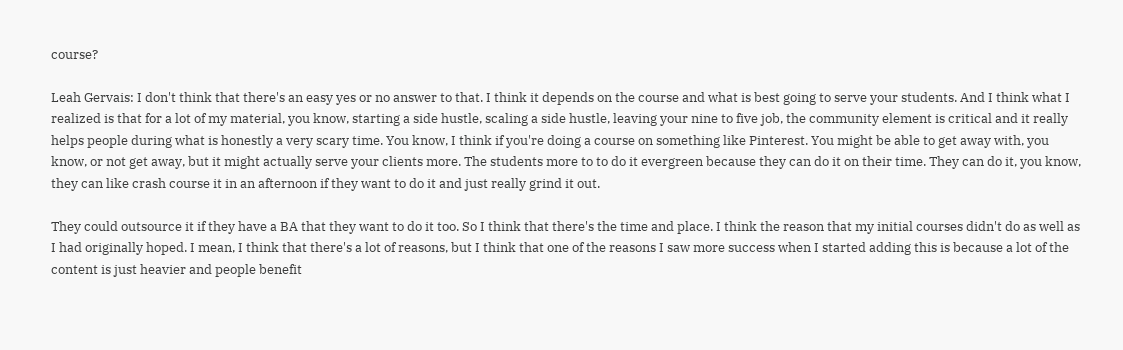course?

Leah Gervais: I don't think that there's an easy yes or no answer to that. I think it depends on the course and what is best going to serve your students. And I think what I realized is that for a lot of my material, you know, starting a side hustle, scaling a side hustle, leaving your nine to five job, the community element is critical and it really helps people during what is honestly a very scary time. You know, I think if you're doing a course on something like Pinterest. You might be able to get away with, you know, or not get away, but it might actually serve your clients more. The students more to to do it evergreen because they can do it on their time. They can do it, you know, they can like crash course it in an afternoon if they want to do it and just really grind it out.

They could outsource it if they have a BA that they want to do it too. So I think that there's the time and place. I think the reason that my initial courses didn't do as well as I had originally hoped. I mean, I think that there's a lot of reasons, but I think that one of the reasons I saw more success when I started adding this is because a lot of the content is just heavier and people benefit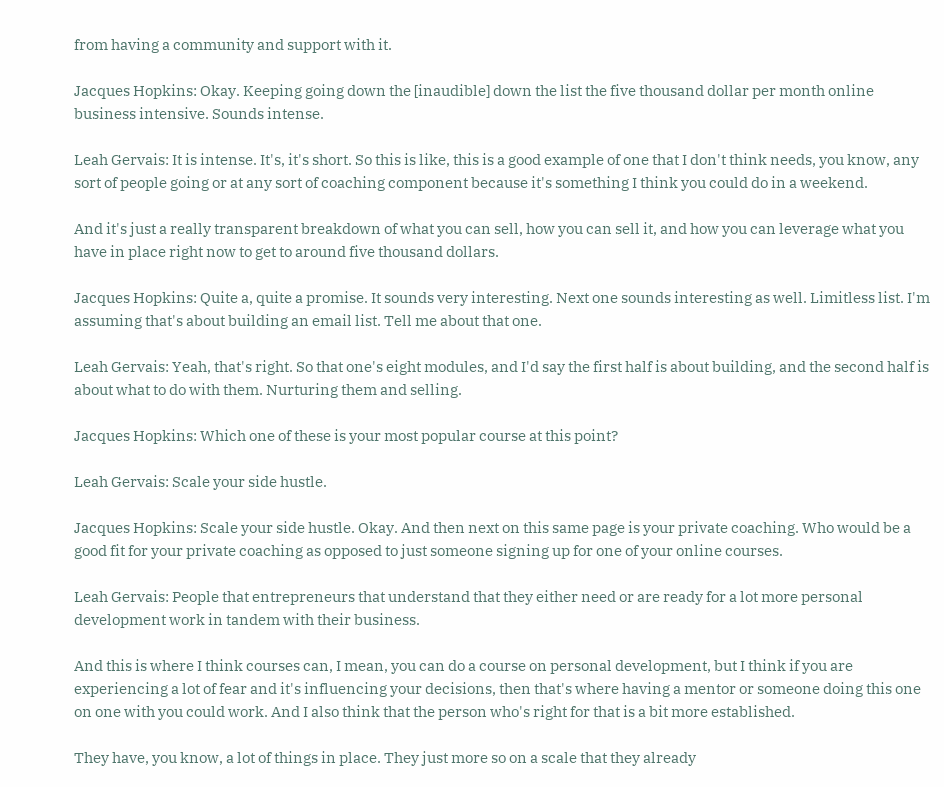from having a community and support with it.

Jacques Hopkins: Okay. Keeping going down the [inaudible] down the list the five thousand dollar per month online business intensive. Sounds intense.

Leah Gervais: It is intense. It's, it's short. So this is like, this is a good example of one that I don't think needs, you know, any sort of people going or at any sort of coaching component because it's something I think you could do in a weekend.

And it's just a really transparent breakdown of what you can sell, how you can sell it, and how you can leverage what you have in place right now to get to around five thousand dollars.

Jacques Hopkins: Quite a, quite a promise. It sounds very interesting. Next one sounds interesting as well. Limitless list. I'm assuming that's about building an email list. Tell me about that one.

Leah Gervais: Yeah, that's right. So that one's eight modules, and I'd say the first half is about building, and the second half is about what to do with them. Nurturing them and selling.

Jacques Hopkins: Which one of these is your most popular course at this point?

Leah Gervais: Scale your side hustle.

Jacques Hopkins: Scale your side hustle. Okay. And then next on this same page is your private coaching. Who would be a good fit for your private coaching as opposed to just someone signing up for one of your online courses.

Leah Gervais: People that entrepreneurs that understand that they either need or are ready for a lot more personal development work in tandem with their business.

And this is where I think courses can, I mean, you can do a course on personal development, but I think if you are experiencing a lot of fear and it's influencing your decisions, then that's where having a mentor or someone doing this one on one with you could work. And I also think that the person who's right for that is a bit more established.

They have, you know, a lot of things in place. They just more so on a scale that they already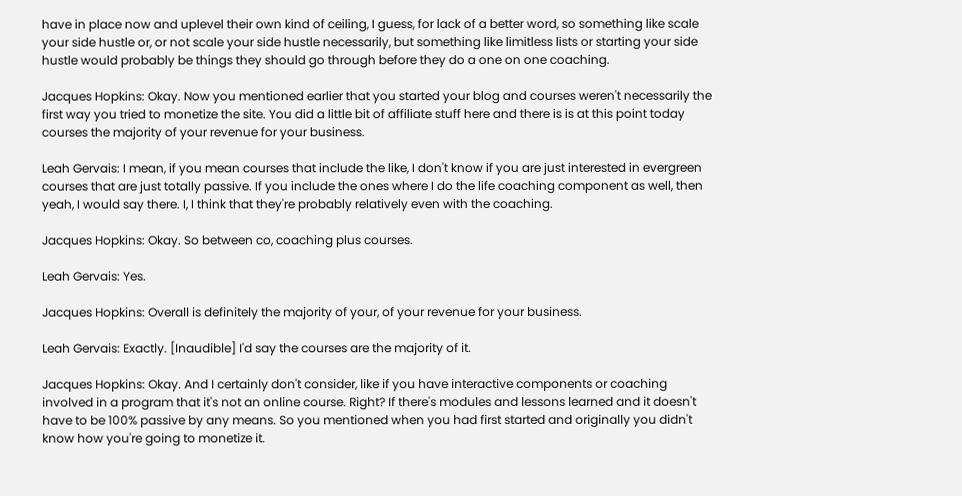have in place now and uplevel their own kind of ceiling, I guess, for lack of a better word, so something like scale your side hustle or, or not scale your side hustle necessarily, but something like limitless lists or starting your side hustle would probably be things they should go through before they do a one on one coaching.

Jacques Hopkins: Okay. Now you mentioned earlier that you started your blog and courses weren't necessarily the first way you tried to monetize the site. You did a little bit of affiliate stuff here and there is is at this point today courses the majority of your revenue for your business.

Leah Gervais: I mean, if you mean courses that include the like, I don't know if you are just interested in evergreen courses that are just totally passive. If you include the ones where I do the life coaching component as well, then yeah, I would say there. I, I think that they're probably relatively even with the coaching.

Jacques Hopkins: Okay. So between co, coaching plus courses.

Leah Gervais: Yes.

Jacques Hopkins: Overall is definitely the majority of your, of your revenue for your business.

Leah Gervais: Exactly. [Inaudible] I'd say the courses are the majority of it.

Jacques Hopkins: Okay. And I certainly don't consider, like if you have interactive components or coaching involved in a program that it's not an online course. Right? If there's modules and lessons learned and it doesn't have to be 100% passive by any means. So you mentioned when you had first started and originally you didn't know how you're going to monetize it.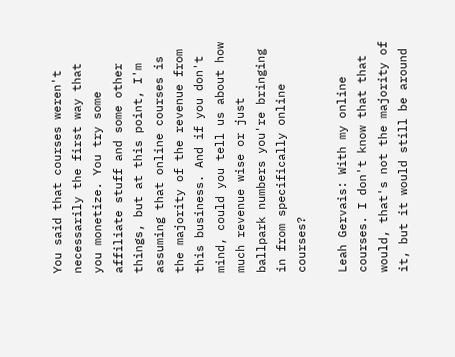You said that courses weren't necessarily the first way that you monetize. You try some affiliate stuff and some other things, but at this point, I'm assuming that online courses is the majority of the revenue from this business. And if you don't mind, could you tell us about how much revenue wise or just ballpark numbers you're bringing in from specifically online courses?

Leah Gervais: With my online courses. I don't know that that would, that's not the majority of it, but it would still be around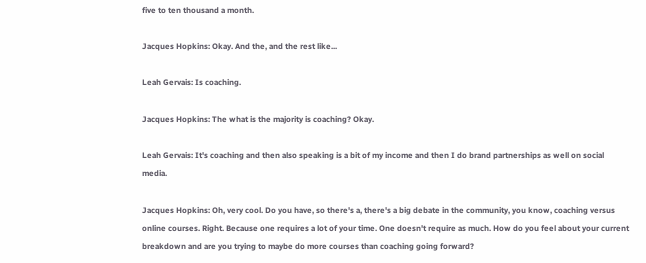five to ten thousand a month.

Jacques Hopkins: Okay. And the, and the rest like...

Leah Gervais: Is coaching.

Jacques Hopkins: The what is the majority is coaching? Okay.

Leah Gervais: It's coaching and then also speaking is a bit of my income and then I do brand partnerships as well on social media.

Jacques Hopkins: Oh, very cool. Do you have, so there's a, there's a big debate in the community, you know, coaching versus online courses. Right. Because one requires a lot of your time. One doesn't require as much. How do you feel about your current breakdown and are you trying to maybe do more courses than coaching going forward?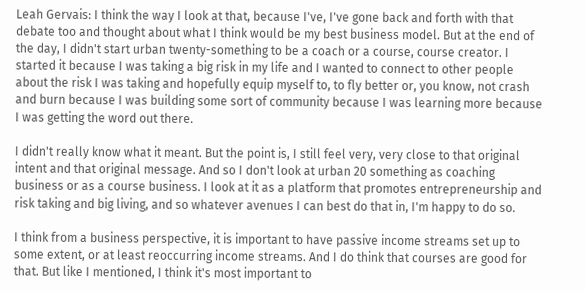Leah Gervais: I think the way I look at that, because I've, I've gone back and forth with that debate too and thought about what I think would be my best business model. But at the end of the day, I didn't start urban twenty-something to be a coach or a course, course creator. I started it because I was taking a big risk in my life and I wanted to connect to other people about the risk I was taking and hopefully equip myself to, to fly better or, you know, not crash and burn because I was building some sort of community because I was learning more because I was getting the word out there.

I didn't really know what it meant. But the point is, I still feel very, very close to that original intent and that original message. And so I don't look at urban 20 something as coaching business or as a course business. I look at it as a platform that promotes entrepreneurship and risk taking and big living, and so whatever avenues I can best do that in, I'm happy to do so.

I think from a business perspective, it is important to have passive income streams set up to some extent, or at least reoccurring income streams. And I do think that courses are good for that. But like I mentioned, I think it's most important to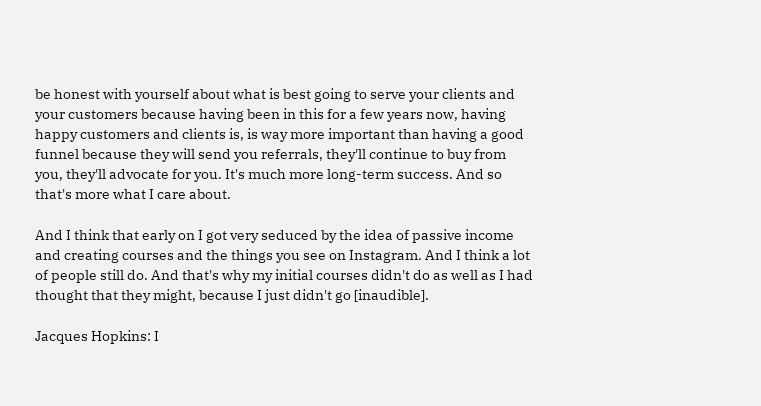be honest with yourself about what is best going to serve your clients and your customers because having been in this for a few years now, having happy customers and clients is, is way more important than having a good funnel because they will send you referrals, they'll continue to buy from you, they'll advocate for you. It's much more long-term success. And so that's more what I care about.

And I think that early on I got very seduced by the idea of passive income and creating courses and the things you see on Instagram. And I think a lot of people still do. And that's why my initial courses didn't do as well as I had thought that they might, because I just didn't go [inaudible].

Jacques Hopkins: I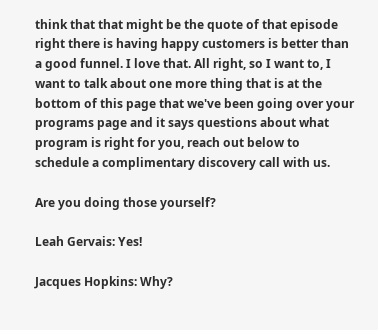think that that might be the quote of that episode right there is having happy customers is better than a good funnel. I love that. All right, so I want to, I want to talk about one more thing that is at the bottom of this page that we've been going over your programs page and it says questions about what program is right for you, reach out below to schedule a complimentary discovery call with us.

Are you doing those yourself?

Leah Gervais: Yes!

Jacques Hopkins: Why?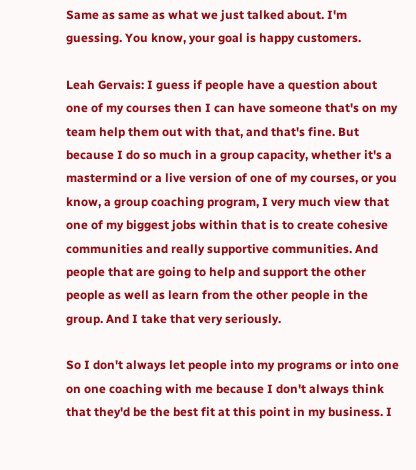Same as same as what we just talked about. I'm guessing. You know, your goal is happy customers.

Leah Gervais: I guess if people have a question about one of my courses then I can have someone that's on my team help them out with that, and that's fine. But because I do so much in a group capacity, whether it's a mastermind or a live version of one of my courses, or you know, a group coaching program, I very much view that one of my biggest jobs within that is to create cohesive communities and really supportive communities. And people that are going to help and support the other people as well as learn from the other people in the group. And I take that very seriously.

So I don't always let people into my programs or into one on one coaching with me because I don't always think that they'd be the best fit at this point in my business. I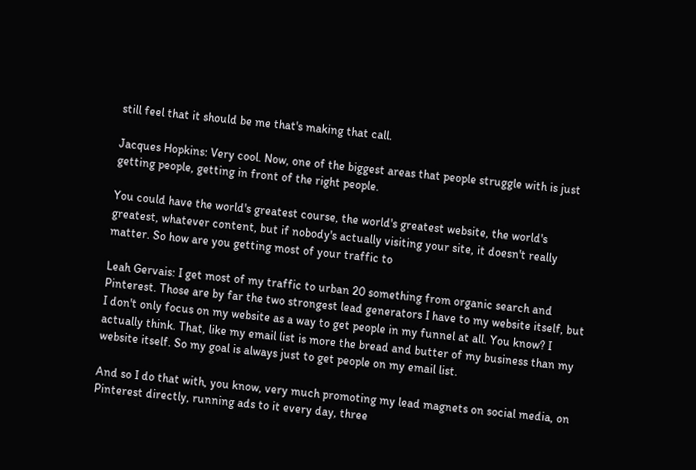still feel that it should be me that's making that call.

Jacques Hopkins: Very cool. Now, one of the biggest areas that people struggle with is just getting people, getting in front of the right people.

You could have the world's greatest course, the world's greatest website, the world's greatest, whatever content, but if nobody's actually visiting your site, it doesn't really matter. So how are you getting most of your traffic to

Leah Gervais: I get most of my traffic to urban 20 something from organic search and Pinterest. Those are by far the two strongest lead generators I have to my website itself, but I don't only focus on my website as a way to get people in my funnel at all. You know? I actually think. That, like my email list is more the bread and butter of my business than my website itself. So my goal is always just to get people on my email list.

And so I do that with, you know, very much promoting my lead magnets on social media, on Pinterest directly, running ads to it every day, three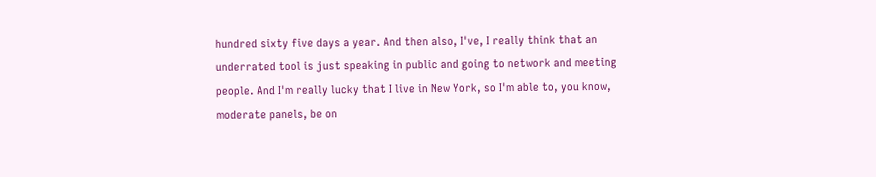hundred sixty five days a year. And then also, I've, I really think that an underrated tool is just speaking in public and going to network and meeting people. And I'm really lucky that I live in New York, so I'm able to, you know, moderate panels, be on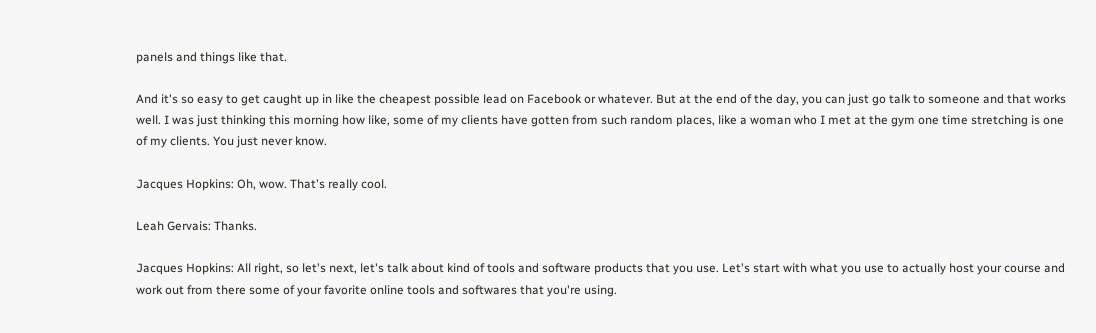panels and things like that.

And it's so easy to get caught up in like the cheapest possible lead on Facebook or whatever. But at the end of the day, you can just go talk to someone and that works well. I was just thinking this morning how like, some of my clients have gotten from such random places, like a woman who I met at the gym one time stretching is one of my clients. You just never know.

Jacques Hopkins: Oh, wow. That's really cool.

Leah Gervais: Thanks.

Jacques Hopkins: All right, so let's next, let's talk about kind of tools and software products that you use. Let's start with what you use to actually host your course and work out from there some of your favorite online tools and softwares that you're using.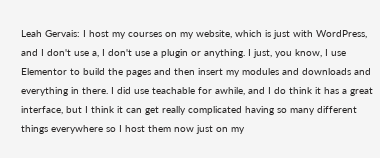Leah Gervais: I host my courses on my website, which is just with WordPress, and I don't use a, I don't use a plugin or anything. I just, you know, I use Elementor to build the pages and then insert my modules and downloads and everything in there. I did use teachable for awhile, and I do think it has a great interface, but I think it can get really complicated having so many different things everywhere so I host them now just on my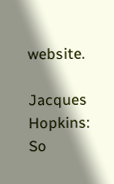website.

Jacques Hopkins: So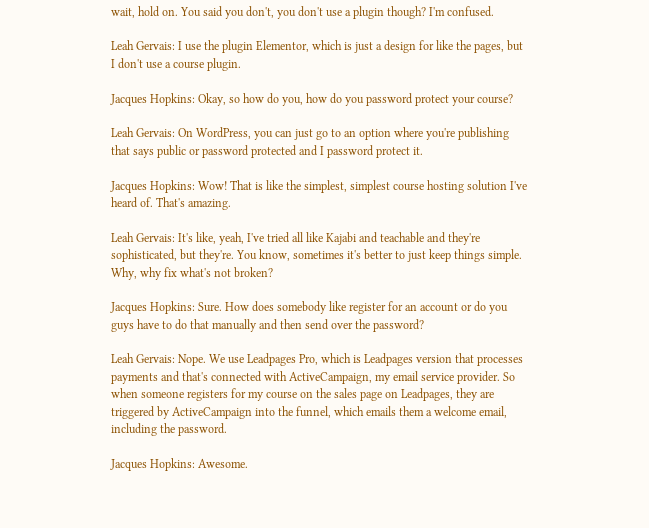wait, hold on. You said you don't, you don't use a plugin though? I'm confused.

Leah Gervais: I use the plugin Elementor, which is just a design for like the pages, but I don't use a course plugin.

Jacques Hopkins: Okay, so how do you, how do you password protect your course?

Leah Gervais: On WordPress, you can just go to an option where you're publishing that says public or password protected and I password protect it.

Jacques Hopkins: Wow! That is like the simplest, simplest course hosting solution I've heard of. That's amazing.

Leah Gervais: It's like, yeah, I've tried all like Kajabi and teachable and they're sophisticated, but they're. You know, sometimes it's better to just keep things simple. Why, why fix what's not broken?

Jacques Hopkins: Sure. How does somebody like register for an account or do you guys have to do that manually and then send over the password?

Leah Gervais: Nope. We use Leadpages Pro, which is Leadpages version that processes payments and that's connected with ActiveCampaign, my email service provider. So when someone registers for my course on the sales page on Leadpages, they are triggered by ActiveCampaign into the funnel, which emails them a welcome email, including the password.

Jacques Hopkins: Awesome.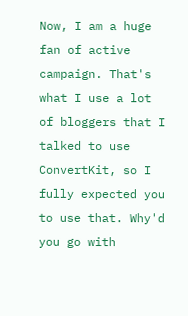Now, I am a huge fan of active campaign. That's what I use a lot of bloggers that I talked to use ConvertKit, so I fully expected you to use that. Why'd you go with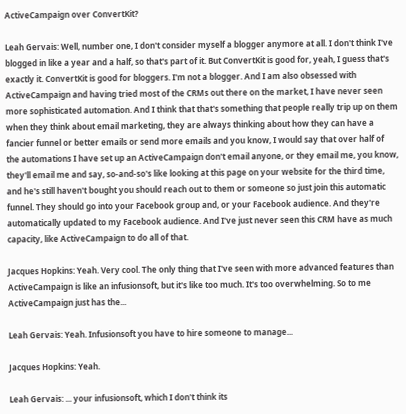ActiveCampaign over ConvertKit?

Leah Gervais: Well, number one, I don't consider myself a blogger anymore at all. I don't think I've blogged in like a year and a half, so that's part of it. But ConvertKit is good for, yeah, I guess that's exactly it. ConvertKit is good for bloggers. I'm not a blogger. And I am also obsessed with ActiveCampaign and having tried most of the CRMs out there on the market, I have never seen more sophisticated automation. And I think that that's something that people really trip up on them when they think about email marketing, they are always thinking about how they can have a fancier funnel or better emails or send more emails and you know, I would say that over half of the automations I have set up an ActiveCampaign don't email anyone, or they email me, you know, they'll email me and say, so-and-so's like looking at this page on your website for the third time, and he's still haven't bought you should reach out to them or someone so just join this automatic funnel. They should go into your Facebook group and, or your Facebook audience. And they're automatically updated to my Facebook audience. And I've just never seen this CRM have as much capacity, like ActiveCampaign to do all of that.

Jacques Hopkins: Yeah. Very cool. The only thing that I've seen with more advanced features than ActiveCampaign is like an infusionsoft, but it's like too much. It's too overwhelming. So to me ActiveCampaign just has the...

Leah Gervais: Yeah. Infusionsoft you have to hire someone to manage...

Jacques Hopkins: Yeah.

Leah Gervais: ... your infusionsoft, which I don't think its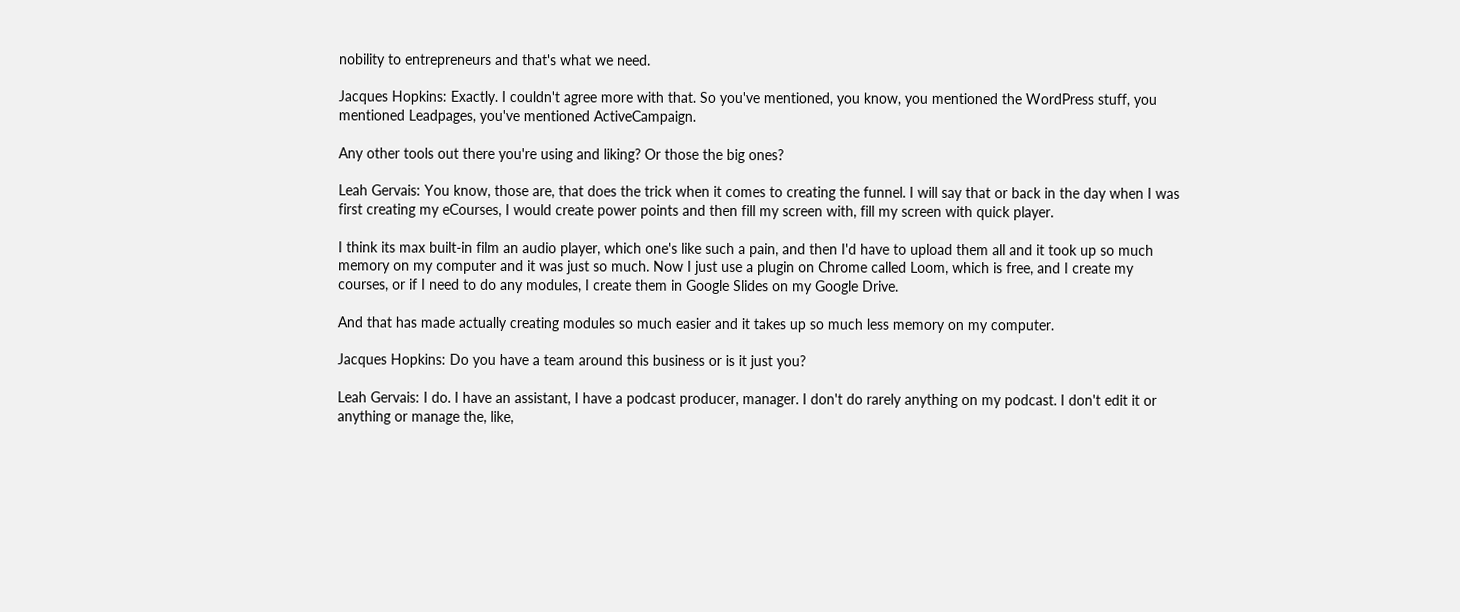nobility to entrepreneurs and that's what we need.

Jacques Hopkins: Exactly. I couldn't agree more with that. So you've mentioned, you know, you mentioned the WordPress stuff, you mentioned Leadpages, you've mentioned ActiveCampaign.

Any other tools out there you're using and liking? Or those the big ones?

Leah Gervais: You know, those are, that does the trick when it comes to creating the funnel. I will say that or back in the day when I was first creating my eCourses, I would create power points and then fill my screen with, fill my screen with quick player.

I think its max built-in film an audio player, which one's like such a pain, and then I'd have to upload them all and it took up so much memory on my computer and it was just so much. Now I just use a plugin on Chrome called Loom, which is free, and I create my courses, or if I need to do any modules, I create them in Google Slides on my Google Drive.

And that has made actually creating modules so much easier and it takes up so much less memory on my computer.

Jacques Hopkins: Do you have a team around this business or is it just you?

Leah Gervais: I do. I have an assistant, I have a podcast producer, manager. I don't do rarely anything on my podcast. I don't edit it or anything or manage the, like,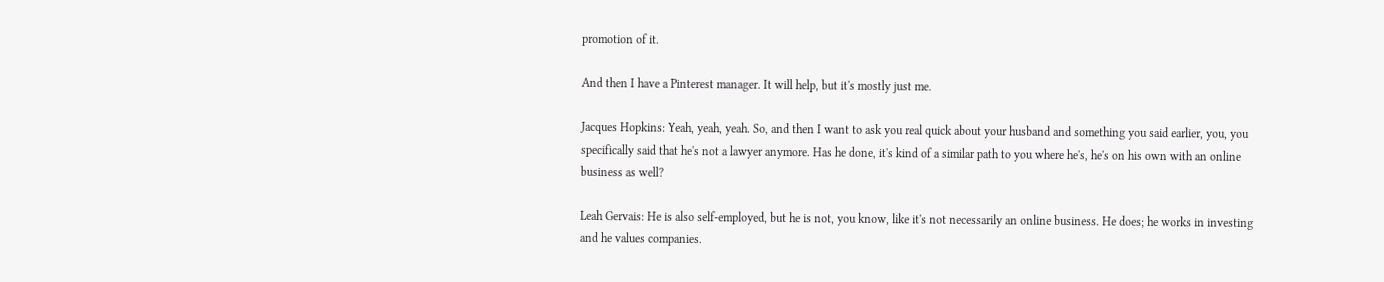promotion of it.

And then I have a Pinterest manager. It will help, but it's mostly just me.

Jacques Hopkins: Yeah, yeah, yeah. So, and then I want to ask you real quick about your husband and something you said earlier, you, you specifically said that he's not a lawyer anymore. Has he done, it's kind of a similar path to you where he's, he's on his own with an online business as well?

Leah Gervais: He is also self-employed, but he is not, you know, like it's not necessarily an online business. He does; he works in investing and he values companies.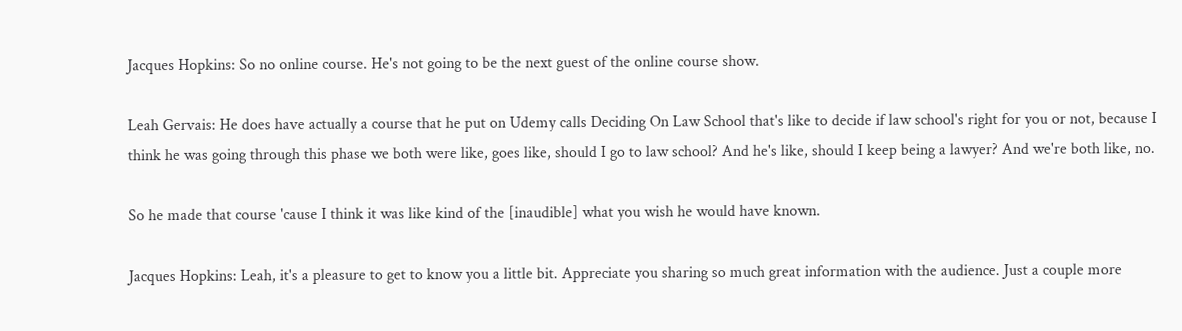Jacques Hopkins: So no online course. He's not going to be the next guest of the online course show.

Leah Gervais: He does have actually a course that he put on Udemy calls Deciding On Law School that's like to decide if law school's right for you or not, because I think he was going through this phase we both were like, goes like, should I go to law school? And he's like, should I keep being a lawyer? And we're both like, no.

So he made that course 'cause I think it was like kind of the [inaudible] what you wish he would have known.

Jacques Hopkins: Leah, it's a pleasure to get to know you a little bit. Appreciate you sharing so much great information with the audience. Just a couple more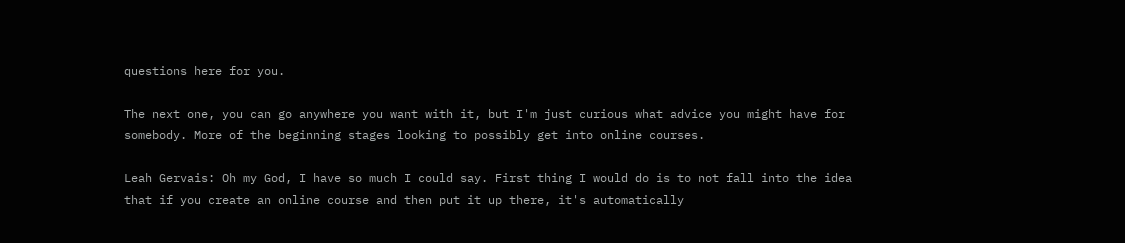questions here for you.

The next one, you can go anywhere you want with it, but I'm just curious what advice you might have for somebody. More of the beginning stages looking to possibly get into online courses.

Leah Gervais: Oh my God, I have so much I could say. First thing I would do is to not fall into the idea that if you create an online course and then put it up there, it's automatically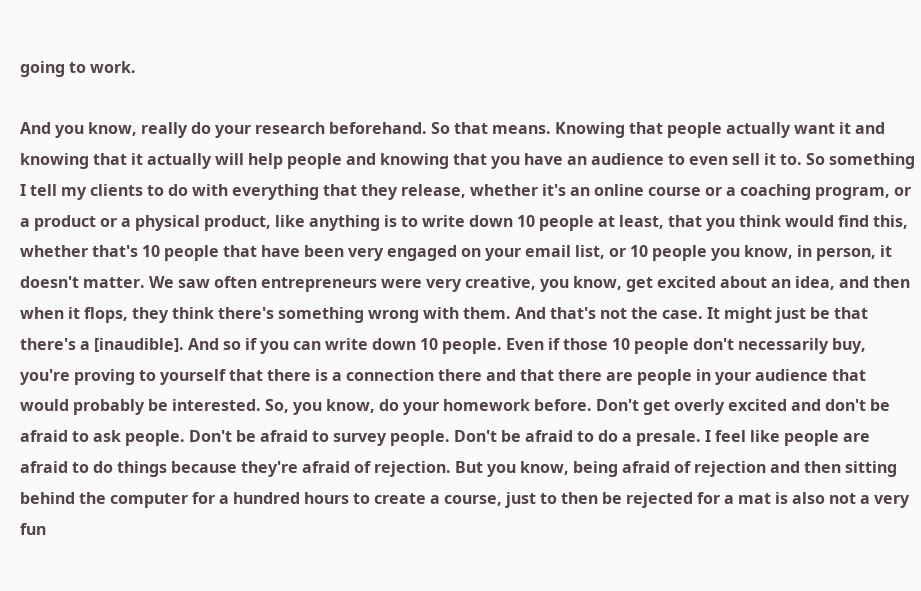going to work.

And you know, really do your research beforehand. So that means. Knowing that people actually want it and knowing that it actually will help people and knowing that you have an audience to even sell it to. So something I tell my clients to do with everything that they release, whether it's an online course or a coaching program, or a product or a physical product, like anything is to write down 10 people at least, that you think would find this, whether that's 10 people that have been very engaged on your email list, or 10 people you know, in person, it doesn't matter. We saw often entrepreneurs were very creative, you know, get excited about an idea, and then when it flops, they think there's something wrong with them. And that's not the case. It might just be that there's a [inaudible]. And so if you can write down 10 people. Even if those 10 people don't necessarily buy, you're proving to yourself that there is a connection there and that there are people in your audience that would probably be interested. So, you know, do your homework before. Don't get overly excited and don't be afraid to ask people. Don't be afraid to survey people. Don't be afraid to do a presale. I feel like people are afraid to do things because they're afraid of rejection. But you know, being afraid of rejection and then sitting behind the computer for a hundred hours to create a course, just to then be rejected for a mat is also not a very fun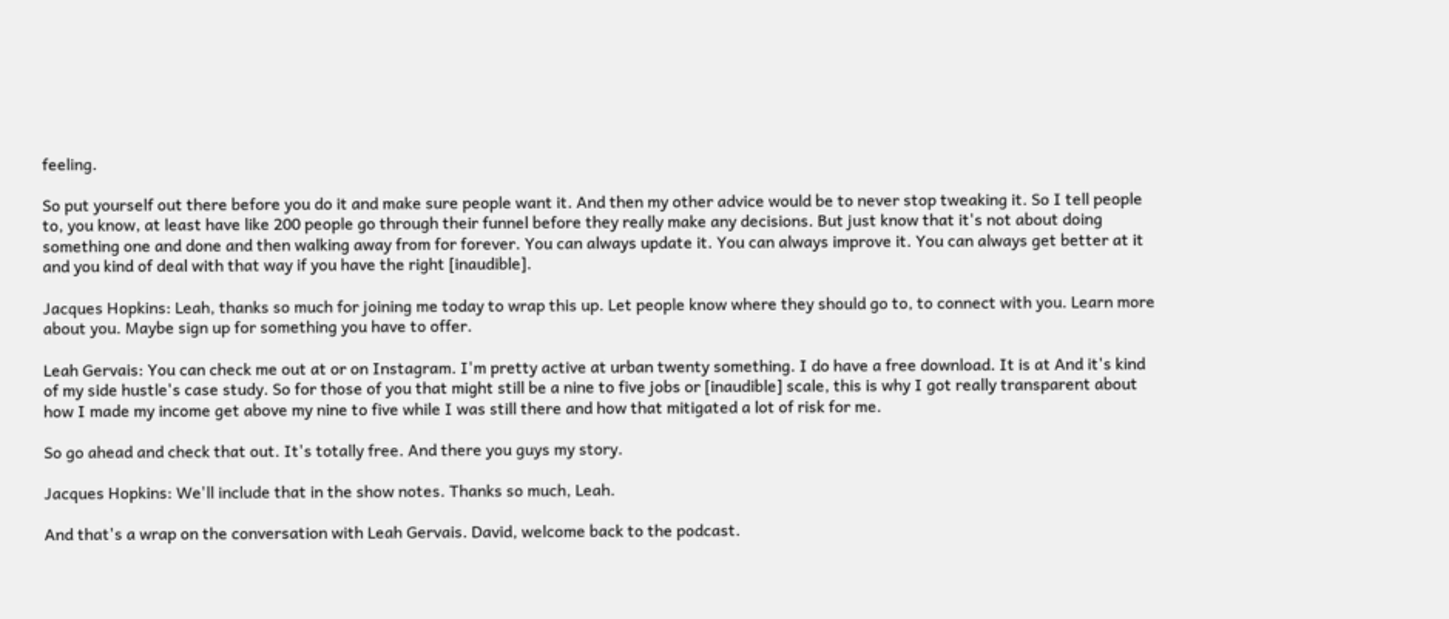feeling.

So put yourself out there before you do it and make sure people want it. And then my other advice would be to never stop tweaking it. So I tell people to, you know, at least have like 200 people go through their funnel before they really make any decisions. But just know that it's not about doing something one and done and then walking away from for forever. You can always update it. You can always improve it. You can always get better at it and you kind of deal with that way if you have the right [inaudible].

Jacques Hopkins: Leah, thanks so much for joining me today to wrap this up. Let people know where they should go to, to connect with you. Learn more about you. Maybe sign up for something you have to offer.

Leah Gervais: You can check me out at or on Instagram. I'm pretty active at urban twenty something. I do have a free download. It is at And it's kind of my side hustle's case study. So for those of you that might still be a nine to five jobs or [inaudible] scale, this is why I got really transparent about how I made my income get above my nine to five while I was still there and how that mitigated a lot of risk for me.

So go ahead and check that out. It's totally free. And there you guys my story.

Jacques Hopkins: We'll include that in the show notes. Thanks so much, Leah.

And that's a wrap on the conversation with Leah Gervais. David, welcome back to the podcast.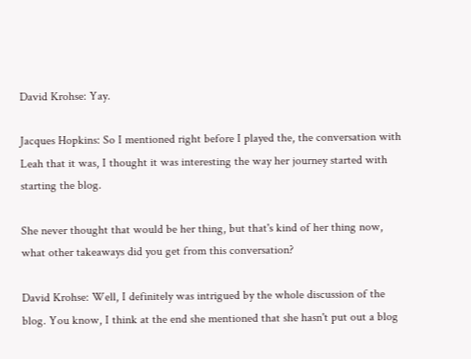David Krohse: Yay.

Jacques Hopkins: So I mentioned right before I played the, the conversation with Leah that it was, I thought it was interesting the way her journey started with starting the blog.

She never thought that would be her thing, but that's kind of her thing now, what other takeaways did you get from this conversation?

David Krohse: Well, I definitely was intrigued by the whole discussion of the blog. You know, I think at the end she mentioned that she hasn't put out a blog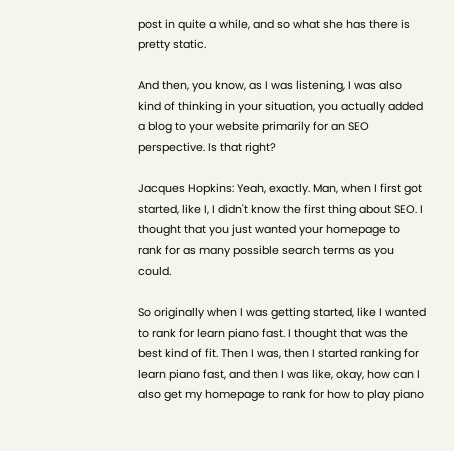post in quite a while, and so what she has there is pretty static.

And then, you know, as I was listening, I was also kind of thinking in your situation, you actually added a blog to your website primarily for an SEO perspective. Is that right?

Jacques Hopkins: Yeah, exactly. Man, when I first got started, like I, I didn't know the first thing about SEO. I thought that you just wanted your homepage to rank for as many possible search terms as you could.

So originally when I was getting started, like I wanted to rank for learn piano fast. I thought that was the best kind of fit. Then I was, then I started ranking for learn piano fast, and then I was like, okay, how can I also get my homepage to rank for how to play piano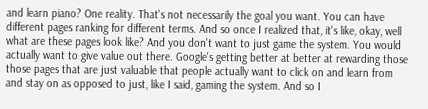and learn piano? One reality. That's not necessarily the goal you want. You can have different pages ranking for different terms. And so once I realized that, it's like, okay, well what are these pages look like? And you don't want to just game the system. You would actually want to give value out there. Google's getting better at better at rewarding those those pages that are just valuable that people actually want to click on and learn from and stay on as opposed to just, like I said, gaming the system. And so I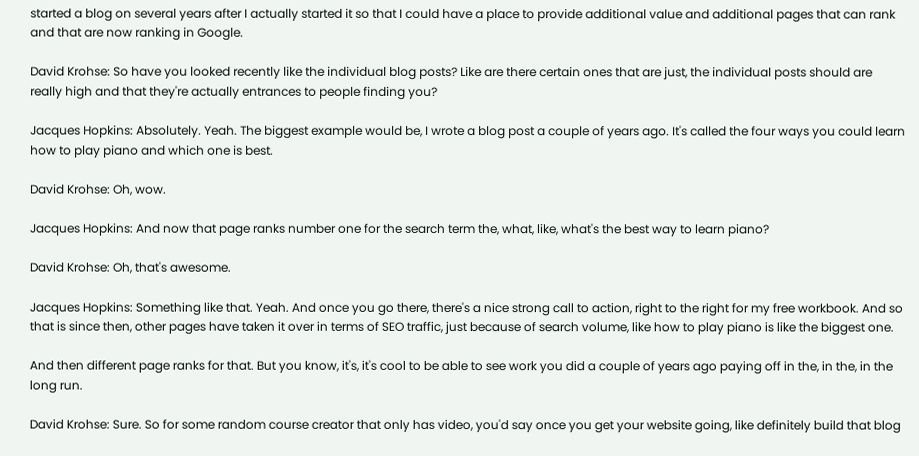started a blog on several years after I actually started it so that I could have a place to provide additional value and additional pages that can rank and that are now ranking in Google.

David Krohse: So have you looked recently like the individual blog posts? Like are there certain ones that are just, the individual posts should are really high and that they're actually entrances to people finding you?

Jacques Hopkins: Absolutely. Yeah. The biggest example would be, I wrote a blog post a couple of years ago. It's called the four ways you could learn how to play piano and which one is best.

David Krohse: Oh, wow.

Jacques Hopkins: And now that page ranks number one for the search term the, what, like, what's the best way to learn piano?

David Krohse: Oh, that's awesome.

Jacques Hopkins: Something like that. Yeah. And once you go there, there's a nice strong call to action, right to the right for my free workbook. And so that is since then, other pages have taken it over in terms of SEO traffic, just because of search volume, like how to play piano is like the biggest one.

And then different page ranks for that. But you know, it's, it's cool to be able to see work you did a couple of years ago paying off in the, in the, in the long run.

David Krohse: Sure. So for some random course creator that only has video, you'd say once you get your website going, like definitely build that blog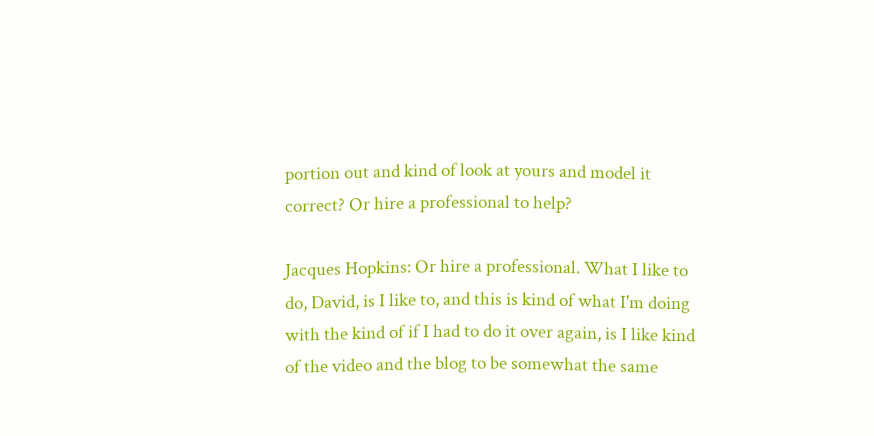portion out and kind of look at yours and model it correct? Or hire a professional to help?

Jacques Hopkins: Or hire a professional. What I like to do, David, is I like to, and this is kind of what I'm doing with the kind of if I had to do it over again, is I like kind of the video and the blog to be somewhat the same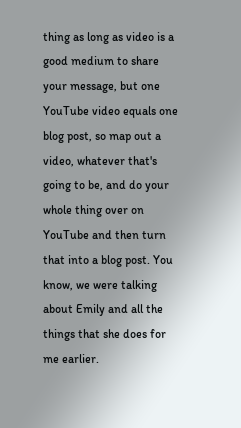thing as long as video is a good medium to share your message, but one YouTube video equals one blog post, so map out a video, whatever that's going to be, and do your whole thing over on YouTube and then turn that into a blog post. You know, we were talking about Emily and all the things that she does for me earlier.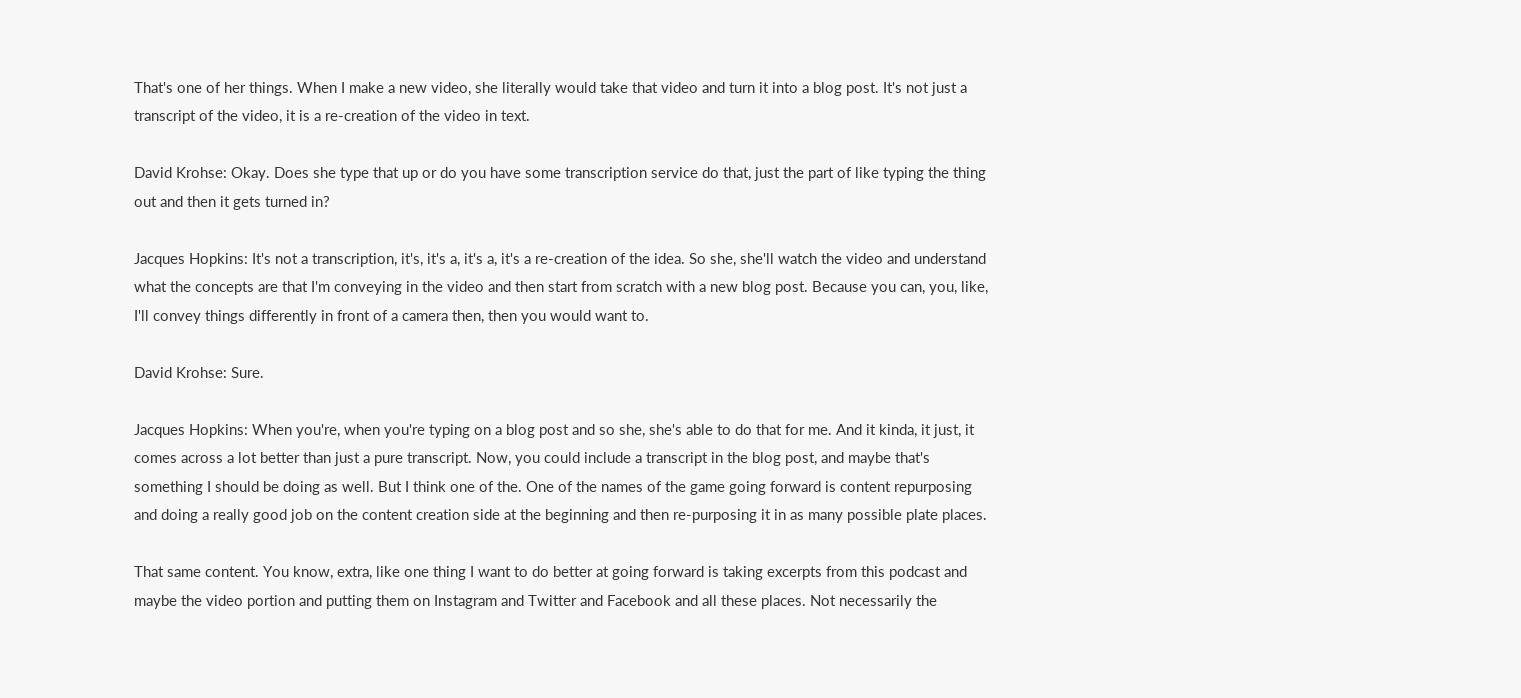That's one of her things. When I make a new video, she literally would take that video and turn it into a blog post. It's not just a transcript of the video, it is a re-creation of the video in text.

David Krohse: Okay. Does she type that up or do you have some transcription service do that, just the part of like typing the thing out and then it gets turned in?

Jacques Hopkins: It's not a transcription, it's, it's a, it's a, it's a re-creation of the idea. So she, she'll watch the video and understand what the concepts are that I'm conveying in the video and then start from scratch with a new blog post. Because you can, you, like, I'll convey things differently in front of a camera then, then you would want to.

David Krohse: Sure.

Jacques Hopkins: When you're, when you're typing on a blog post and so she, she's able to do that for me. And it kinda, it just, it comes across a lot better than just a pure transcript. Now, you could include a transcript in the blog post, and maybe that's something I should be doing as well. But I think one of the. One of the names of the game going forward is content repurposing and doing a really good job on the content creation side at the beginning and then re-purposing it in as many possible plate places.

That same content. You know, extra, like one thing I want to do better at going forward is taking excerpts from this podcast and maybe the video portion and putting them on Instagram and Twitter and Facebook and all these places. Not necessarily the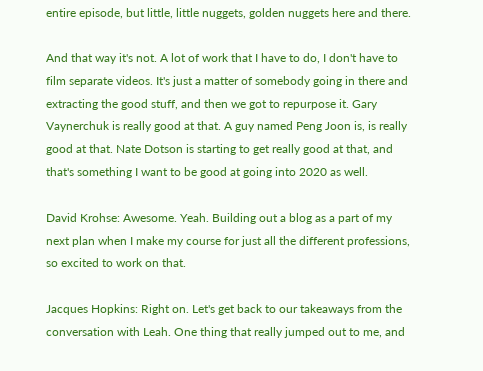entire episode, but little, little nuggets, golden nuggets here and there.

And that way it's not. A lot of work that I have to do, I don't have to film separate videos. It's just a matter of somebody going in there and extracting the good stuff, and then we got to repurpose it. Gary Vaynerchuk is really good at that. A guy named Peng Joon is, is really good at that. Nate Dotson is starting to get really good at that, and that's something I want to be good at going into 2020 as well.

David Krohse: Awesome. Yeah. Building out a blog as a part of my next plan when I make my course for just all the different professions, so excited to work on that.

Jacques Hopkins: Right on. Let's get back to our takeaways from the conversation with Leah. One thing that really jumped out to me, and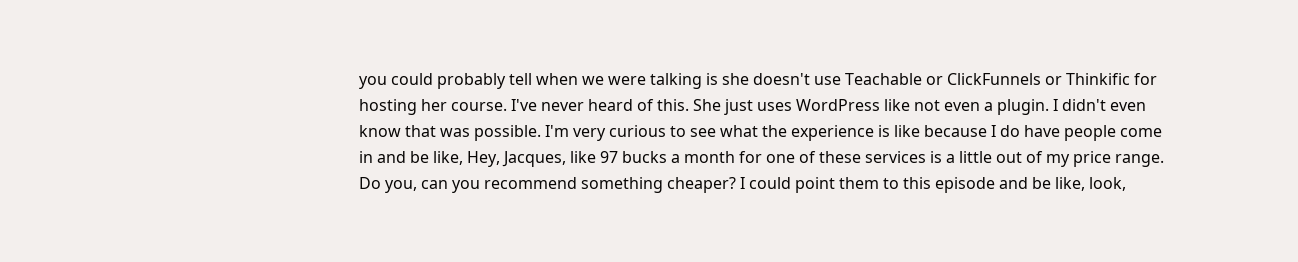you could probably tell when we were talking is she doesn't use Teachable or ClickFunnels or Thinkific for hosting her course. I've never heard of this. She just uses WordPress like not even a plugin. I didn't even know that was possible. I'm very curious to see what the experience is like because I do have people come in and be like, Hey, Jacques, like 97 bucks a month for one of these services is a little out of my price range. Do you, can you recommend something cheaper? I could point them to this episode and be like, look,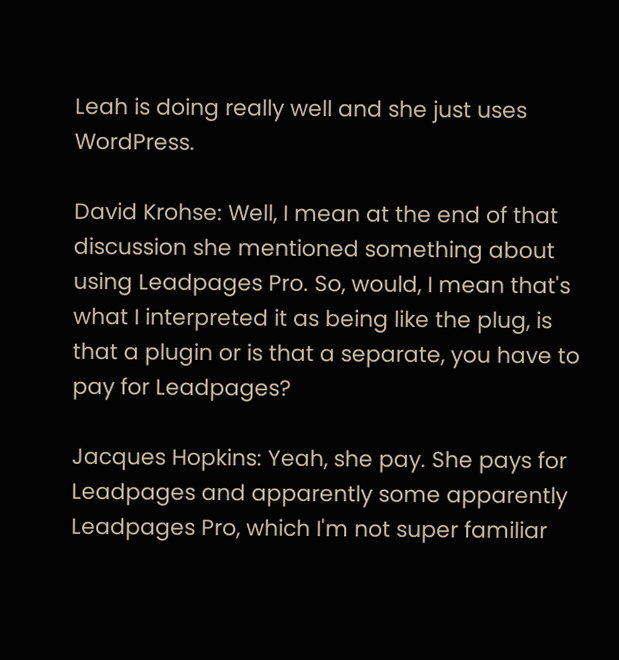Leah is doing really well and she just uses WordPress.

David Krohse: Well, I mean at the end of that discussion she mentioned something about using Leadpages Pro. So, would, I mean that's what I interpreted it as being like the plug, is that a plugin or is that a separate, you have to pay for Leadpages?

Jacques Hopkins: Yeah, she pay. She pays for Leadpages and apparently some apparently Leadpages Pro, which I'm not super familiar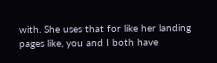with. She uses that for like her landing pages like, you and I both have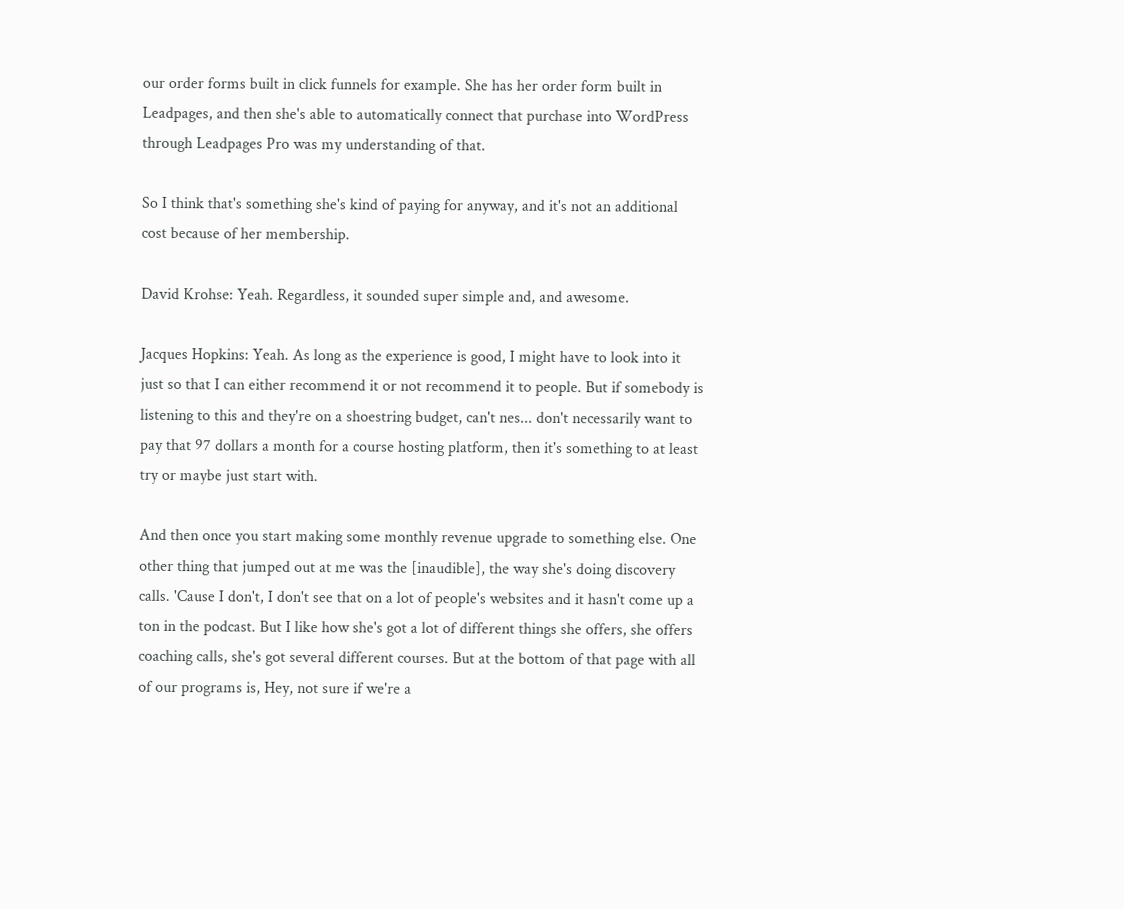our order forms built in click funnels for example. She has her order form built in Leadpages, and then she's able to automatically connect that purchase into WordPress through Leadpages Pro was my understanding of that.

So I think that's something she's kind of paying for anyway, and it's not an additional cost because of her membership.

David Krohse: Yeah. Regardless, it sounded super simple and, and awesome.

Jacques Hopkins: Yeah. As long as the experience is good, I might have to look into it just so that I can either recommend it or not recommend it to people. But if somebody is listening to this and they're on a shoestring budget, can't nes... don't necessarily want to pay that 97 dollars a month for a course hosting platform, then it's something to at least try or maybe just start with.

And then once you start making some monthly revenue upgrade to something else. One other thing that jumped out at me was the [inaudible], the way she's doing discovery calls. 'Cause I don't, I don't see that on a lot of people's websites and it hasn't come up a ton in the podcast. But I like how she's got a lot of different things she offers, she offers coaching calls, she's got several different courses. But at the bottom of that page with all of our programs is, Hey, not sure if we're a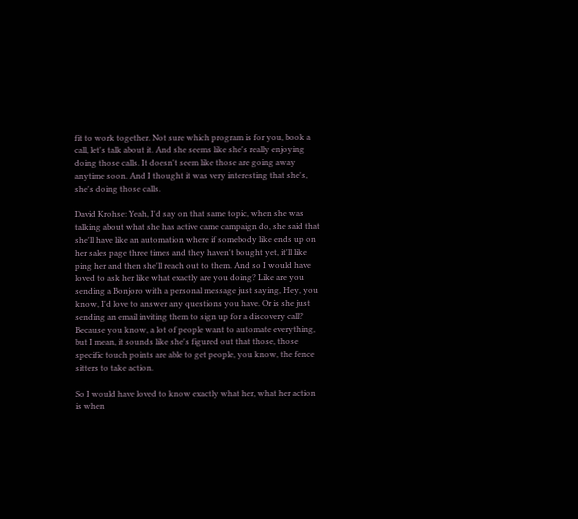fit to work together. Not sure which program is for you, book a call, let's talk about it. And she seems like she's really enjoying doing those calls. It doesn't seem like those are going away anytime soon. And I thought it was very interesting that she's, she's doing those calls.

David Krohse: Yeah, I'd say on that same topic, when she was talking about what she has active came campaign do, she said that she'll have like an automation where if somebody like ends up on her sales page three times and they haven't bought yet, it'll like ping her and then she'll reach out to them. And so I would have loved to ask her like what exactly are you doing? Like are you sending a Bonjoro with a personal message just saying, Hey, you know, I'd love to answer any questions you have. Or is she just sending an email inviting them to sign up for a discovery call? Because you know, a lot of people want to automate everything, but I mean, it sounds like she's figured out that those, those specific touch points are able to get people, you know, the fence sitters to take action.

So I would have loved to know exactly what her, what her action is when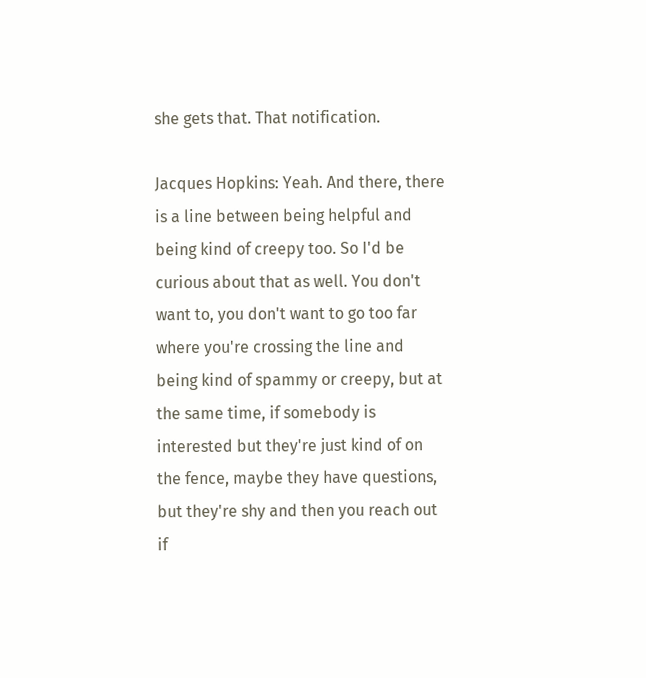she gets that. That notification.

Jacques Hopkins: Yeah. And there, there is a line between being helpful and being kind of creepy too. So I'd be curious about that as well. You don't want to, you don't want to go too far where you're crossing the line and being kind of spammy or creepy, but at the same time, if somebody is interested but they're just kind of on the fence, maybe they have questions, but they're shy and then you reach out if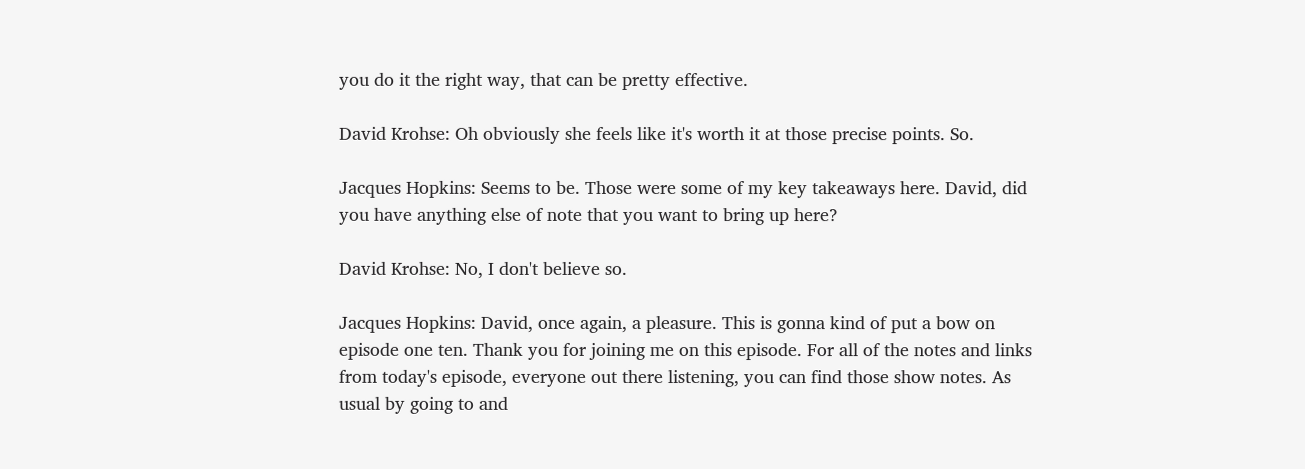you do it the right way, that can be pretty effective.

David Krohse: Oh obviously she feels like it's worth it at those precise points. So.

Jacques Hopkins: Seems to be. Those were some of my key takeaways here. David, did you have anything else of note that you want to bring up here?

David Krohse: No, I don't believe so.

Jacques Hopkins: David, once again, a pleasure. This is gonna kind of put a bow on episode one ten. Thank you for joining me on this episode. For all of the notes and links from today's episode, everyone out there listening, you can find those show notes. As usual by going to and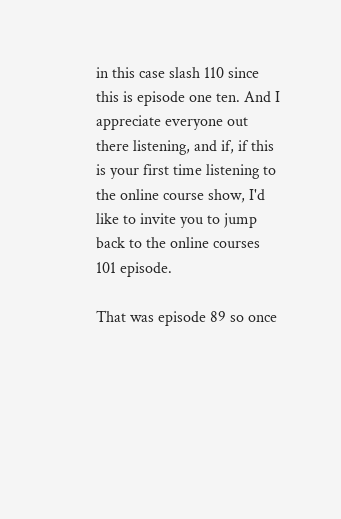in this case slash 110 since this is episode one ten. And I appreciate everyone out there listening, and if, if this is your first time listening to the online course show, I'd like to invite you to jump back to the online courses 101 episode.

That was episode 89 so once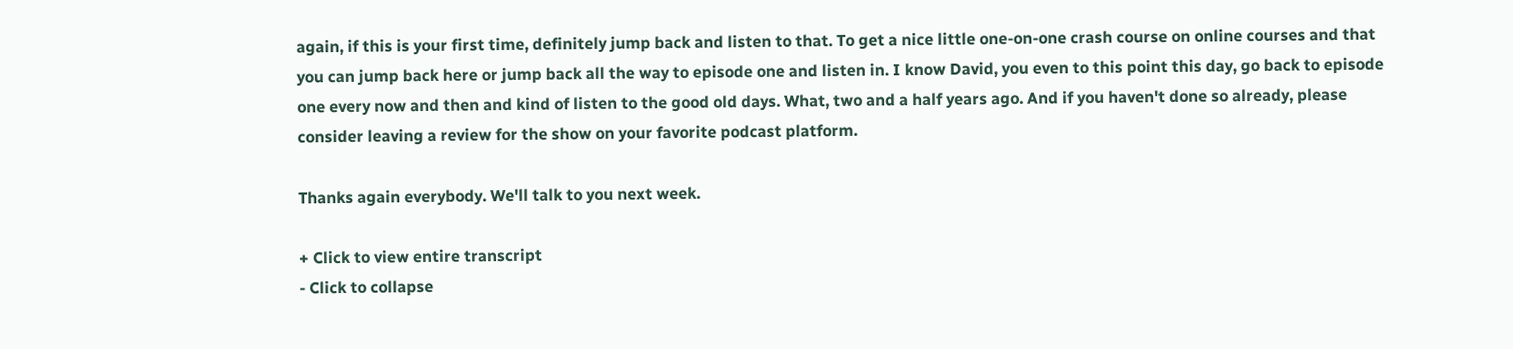again, if this is your first time, definitely jump back and listen to that. To get a nice little one-on-one crash course on online courses and that you can jump back here or jump back all the way to episode one and listen in. I know David, you even to this point this day, go back to episode one every now and then and kind of listen to the good old days. What, two and a half years ago. And if you haven't done so already, please consider leaving a review for the show on your favorite podcast platform.

Thanks again everybody. We'll talk to you next week.

+ Click to view entire transcript
- Click to collapse